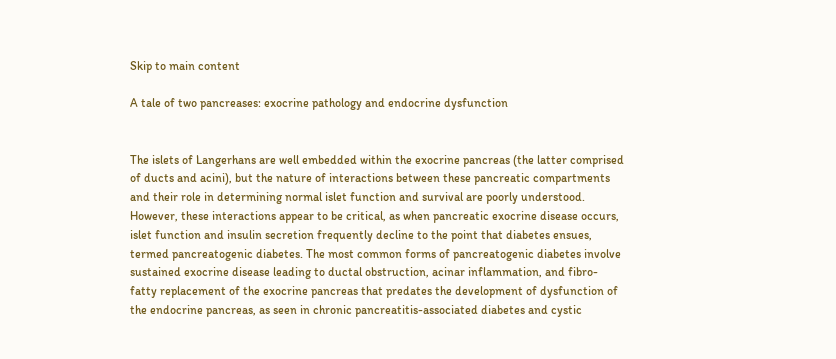Skip to main content

A tale of two pancreases: exocrine pathology and endocrine dysfunction


The islets of Langerhans are well embedded within the exocrine pancreas (the latter comprised of ducts and acini), but the nature of interactions between these pancreatic compartments and their role in determining normal islet function and survival are poorly understood. However, these interactions appear to be critical, as when pancreatic exocrine disease occurs, islet function and insulin secretion frequently decline to the point that diabetes ensues, termed pancreatogenic diabetes. The most common forms of pancreatogenic diabetes involve sustained exocrine disease leading to ductal obstruction, acinar inflammation, and fibro-fatty replacement of the exocrine pancreas that predates the development of dysfunction of the endocrine pancreas, as seen in chronic pancreatitis-associated diabetes and cystic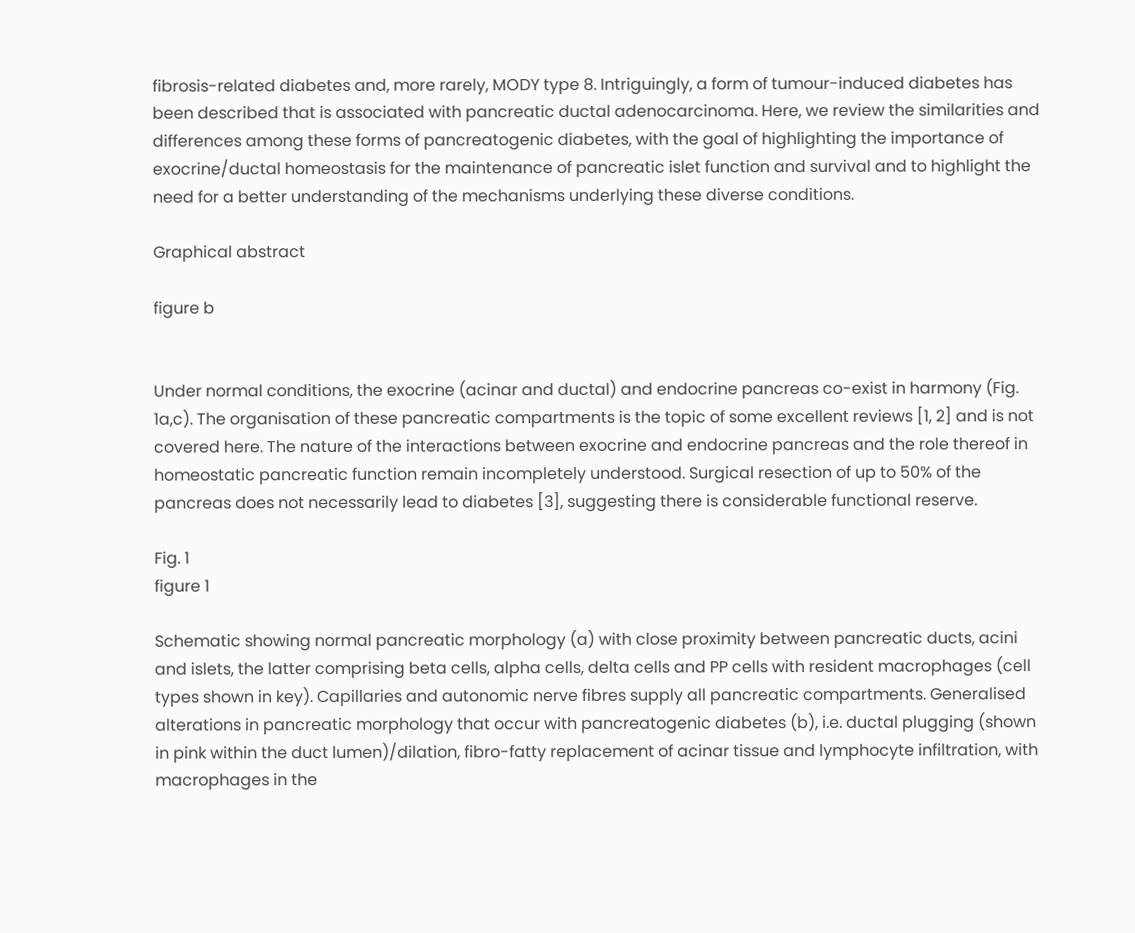fibrosis-related diabetes and, more rarely, MODY type 8. Intriguingly, a form of tumour-induced diabetes has been described that is associated with pancreatic ductal adenocarcinoma. Here, we review the similarities and differences among these forms of pancreatogenic diabetes, with the goal of highlighting the importance of exocrine/ductal homeostasis for the maintenance of pancreatic islet function and survival and to highlight the need for a better understanding of the mechanisms underlying these diverse conditions.

Graphical abstract

figure b


Under normal conditions, the exocrine (acinar and ductal) and endocrine pancreas co-exist in harmony (Fig. 1a,c). The organisation of these pancreatic compartments is the topic of some excellent reviews [1, 2] and is not covered here. The nature of the interactions between exocrine and endocrine pancreas and the role thereof in homeostatic pancreatic function remain incompletely understood. Surgical resection of up to 50% of the pancreas does not necessarily lead to diabetes [3], suggesting there is considerable functional reserve.

Fig. 1
figure 1

Schematic showing normal pancreatic morphology (a) with close proximity between pancreatic ducts, acini and islets, the latter comprising beta cells, alpha cells, delta cells and PP cells with resident macrophages (cell types shown in key). Capillaries and autonomic nerve fibres supply all pancreatic compartments. Generalised alterations in pancreatic morphology that occur with pancreatogenic diabetes (b), i.e. ductal plugging (shown in pink within the duct lumen)/dilation, fibro-fatty replacement of acinar tissue and lymphocyte infiltration, with macrophages in the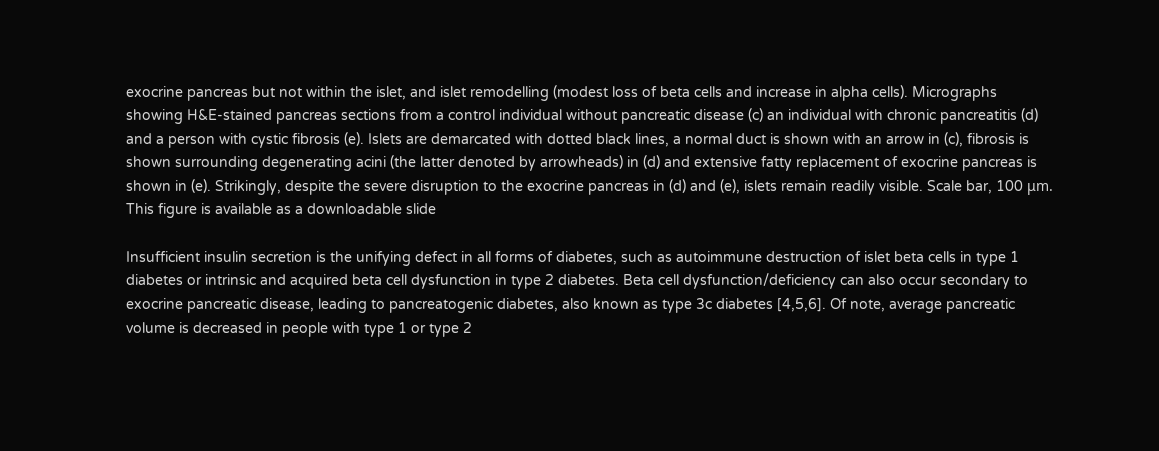exocrine pancreas but not within the islet, and islet remodelling (modest loss of beta cells and increase in alpha cells). Micrographs showing H&E-stained pancreas sections from a control individual without pancreatic disease (c) an individual with chronic pancreatitis (d) and a person with cystic fibrosis (e). Islets are demarcated with dotted black lines, a normal duct is shown with an arrow in (c), fibrosis is shown surrounding degenerating acini (the latter denoted by arrowheads) in (d) and extensive fatty replacement of exocrine pancreas is shown in (e). Strikingly, despite the severe disruption to the exocrine pancreas in (d) and (e), islets remain readily visible. Scale bar, 100 μm. This figure is available as a downloadable slide

Insufficient insulin secretion is the unifying defect in all forms of diabetes, such as autoimmune destruction of islet beta cells in type 1 diabetes or intrinsic and acquired beta cell dysfunction in type 2 diabetes. Beta cell dysfunction/deficiency can also occur secondary to exocrine pancreatic disease, leading to pancreatogenic diabetes, also known as type 3c diabetes [4,5,6]. Of note, average pancreatic volume is decreased in people with type 1 or type 2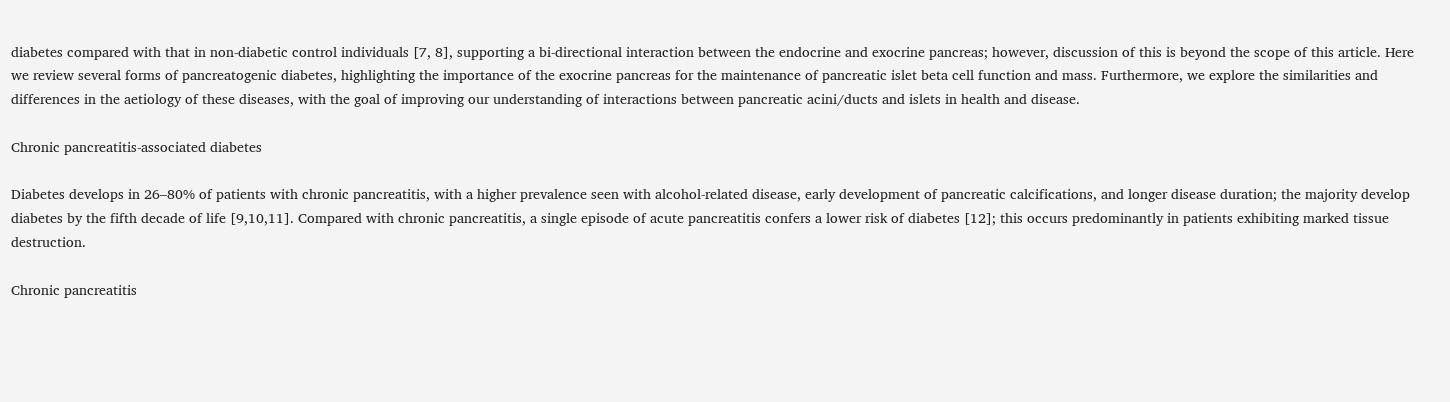diabetes compared with that in non-diabetic control individuals [7, 8], supporting a bi-directional interaction between the endocrine and exocrine pancreas; however, discussion of this is beyond the scope of this article. Here we review several forms of pancreatogenic diabetes, highlighting the importance of the exocrine pancreas for the maintenance of pancreatic islet beta cell function and mass. Furthermore, we explore the similarities and differences in the aetiology of these diseases, with the goal of improving our understanding of interactions between pancreatic acini/ducts and islets in health and disease.

Chronic pancreatitis-associated diabetes

Diabetes develops in 26–80% of patients with chronic pancreatitis, with a higher prevalence seen with alcohol-related disease, early development of pancreatic calcifications, and longer disease duration; the majority develop diabetes by the fifth decade of life [9,10,11]. Compared with chronic pancreatitis, a single episode of acute pancreatitis confers a lower risk of diabetes [12]; this occurs predominantly in patients exhibiting marked tissue destruction.

Chronic pancreatitis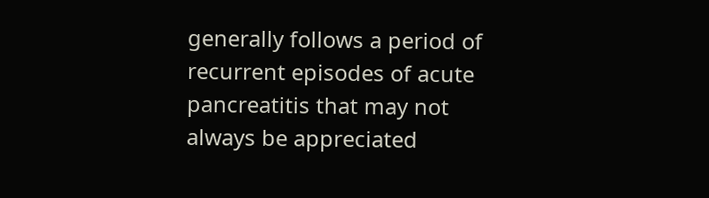generally follows a period of recurrent episodes of acute pancreatitis that may not always be appreciated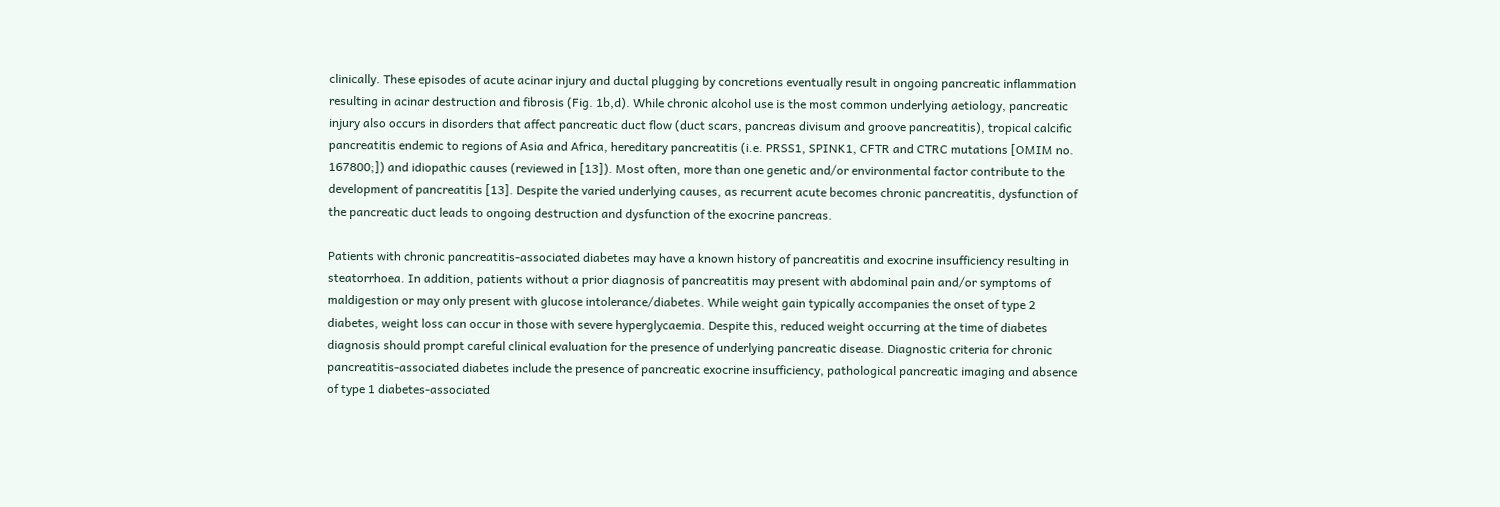clinically. These episodes of acute acinar injury and ductal plugging by concretions eventually result in ongoing pancreatic inflammation resulting in acinar destruction and fibrosis (Fig. 1b,d). While chronic alcohol use is the most common underlying aetiology, pancreatic injury also occurs in disorders that affect pancreatic duct flow (duct scars, pancreas divisum and groove pancreatitis), tropical calcific pancreatitis endemic to regions of Asia and Africa, hereditary pancreatitis (i.e. PRSS1, SPINK1, CFTR and CTRC mutations [OMIM no. 167800;]) and idiopathic causes (reviewed in [13]). Most often, more than one genetic and/or environmental factor contribute to the development of pancreatitis [13]. Despite the varied underlying causes, as recurrent acute becomes chronic pancreatitis, dysfunction of the pancreatic duct leads to ongoing destruction and dysfunction of the exocrine pancreas.

Patients with chronic pancreatitis-associated diabetes may have a known history of pancreatitis and exocrine insufficiency resulting in steatorrhoea. In addition, patients without a prior diagnosis of pancreatitis may present with abdominal pain and/or symptoms of maldigestion or may only present with glucose intolerance/diabetes. While weight gain typically accompanies the onset of type 2 diabetes, weight loss can occur in those with severe hyperglycaemia. Despite this, reduced weight occurring at the time of diabetes diagnosis should prompt careful clinical evaluation for the presence of underlying pancreatic disease. Diagnostic criteria for chronic pancreatitis-associated diabetes include the presence of pancreatic exocrine insufficiency, pathological pancreatic imaging and absence of type 1 diabetes-associated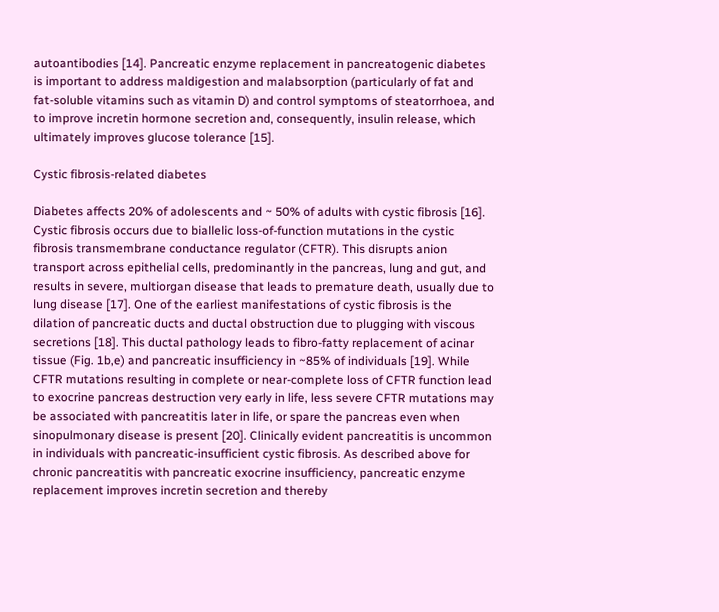autoantibodies [14]. Pancreatic enzyme replacement in pancreatogenic diabetes is important to address maldigestion and malabsorption (particularly of fat and fat-soluble vitamins such as vitamin D) and control symptoms of steatorrhoea, and to improve incretin hormone secretion and, consequently, insulin release, which ultimately improves glucose tolerance [15].

Cystic fibrosis-related diabetes

Diabetes affects 20% of adolescents and ~ 50% of adults with cystic fibrosis [16]. Cystic fibrosis occurs due to biallelic loss-of-function mutations in the cystic fibrosis transmembrane conductance regulator (CFTR). This disrupts anion transport across epithelial cells, predominantly in the pancreas, lung and gut, and results in severe, multiorgan disease that leads to premature death, usually due to lung disease [17]. One of the earliest manifestations of cystic fibrosis is the dilation of pancreatic ducts and ductal obstruction due to plugging with viscous secretions [18]. This ductal pathology leads to fibro-fatty replacement of acinar tissue (Fig. 1b,e) and pancreatic insufficiency in ~85% of individuals [19]. While CFTR mutations resulting in complete or near-complete loss of CFTR function lead to exocrine pancreas destruction very early in life, less severe CFTR mutations may be associated with pancreatitis later in life, or spare the pancreas even when sinopulmonary disease is present [20]. Clinically evident pancreatitis is uncommon in individuals with pancreatic-insufficient cystic fibrosis. As described above for chronic pancreatitis with pancreatic exocrine insufficiency, pancreatic enzyme replacement improves incretin secretion and thereby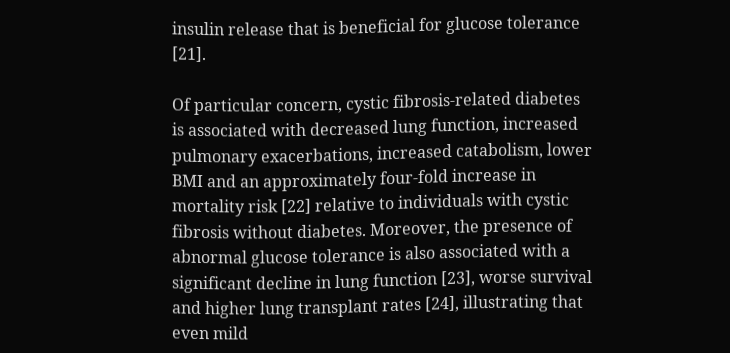insulin release that is beneficial for glucose tolerance [21].

Of particular concern, cystic fibrosis-related diabetes is associated with decreased lung function, increased pulmonary exacerbations, increased catabolism, lower BMI and an approximately four-fold increase in mortality risk [22] relative to individuals with cystic fibrosis without diabetes. Moreover, the presence of abnormal glucose tolerance is also associated with a significant decline in lung function [23], worse survival and higher lung transplant rates [24], illustrating that even mild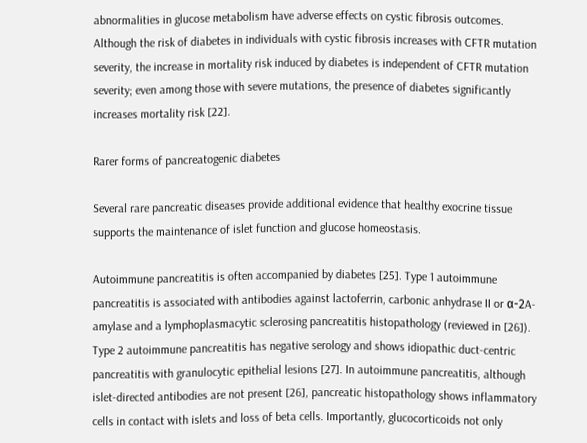abnormalities in glucose metabolism have adverse effects on cystic fibrosis outcomes. Although the risk of diabetes in individuals with cystic fibrosis increases with CFTR mutation severity, the increase in mortality risk induced by diabetes is independent of CFTR mutation severity; even among those with severe mutations, the presence of diabetes significantly increases mortality risk [22].

Rarer forms of pancreatogenic diabetes

Several rare pancreatic diseases provide additional evidence that healthy exocrine tissue supports the maintenance of islet function and glucose homeostasis.

Autoimmune pancreatitis is often accompanied by diabetes [25]. Type 1 autoimmune pancreatitis is associated with antibodies against lactoferrin, carbonic anhydrase II or α-2A-amylase and a lymphoplasmacytic sclerosing pancreatitis histopathology (reviewed in [26]). Type 2 autoimmune pancreatitis has negative serology and shows idiopathic duct-centric pancreatitis with granulocytic epithelial lesions [27]. In autoimmune pancreatitis, although islet-directed antibodies are not present [26], pancreatic histopathology shows inflammatory cells in contact with islets and loss of beta cells. Importantly, glucocorticoids not only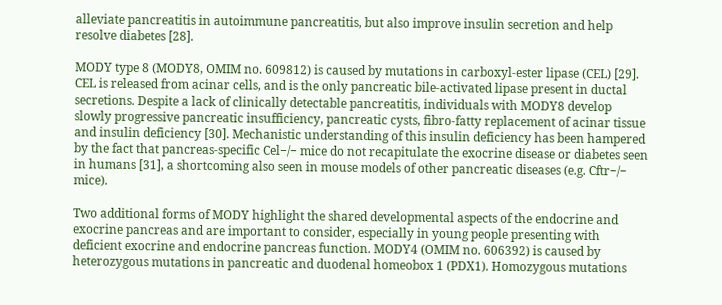alleviate pancreatitis in autoimmune pancreatitis, but also improve insulin secretion and help resolve diabetes [28].

MODY type 8 (MODY8, OMIM no. 609812) is caused by mutations in carboxyl-ester lipase (CEL) [29]. CEL is released from acinar cells, and is the only pancreatic bile-activated lipase present in ductal secretions. Despite a lack of clinically detectable pancreatitis, individuals with MODY8 develop slowly progressive pancreatic insufficiency, pancreatic cysts, fibro-fatty replacement of acinar tissue and insulin deficiency [30]. Mechanistic understanding of this insulin deficiency has been hampered by the fact that pancreas-specific Cel−/− mice do not recapitulate the exocrine disease or diabetes seen in humans [31], a shortcoming also seen in mouse models of other pancreatic diseases (e.g. Cftr−/− mice).

Two additional forms of MODY highlight the shared developmental aspects of the endocrine and exocrine pancreas and are important to consider, especially in young people presenting with deficient exocrine and endocrine pancreas function. MODY4 (OMIM no. 606392) is caused by heterozygous mutations in pancreatic and duodenal homeobox 1 (PDX1). Homozygous mutations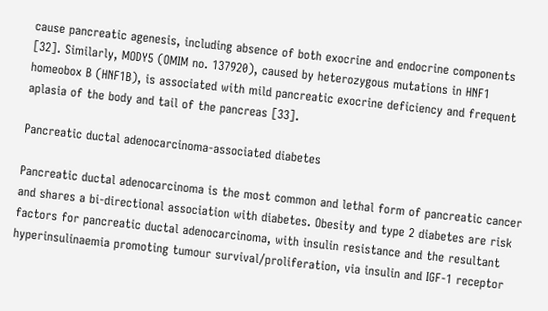cause pancreatic agenesis, including absence of both exocrine and endocrine components [32]. Similarly, MODY5 (OMIM no. 137920), caused by heterozygous mutations in HNF1 homeobox B (HNF1B), is associated with mild pancreatic exocrine deficiency and frequent aplasia of the body and tail of the pancreas [33].

Pancreatic ductal adenocarcinoma-associated diabetes

Pancreatic ductal adenocarcinoma is the most common and lethal form of pancreatic cancer and shares a bi-directional association with diabetes. Obesity and type 2 diabetes are risk factors for pancreatic ductal adenocarcinoma, with insulin resistance and the resultant hyperinsulinaemia promoting tumour survival/proliferation, via insulin and IGF-1 receptor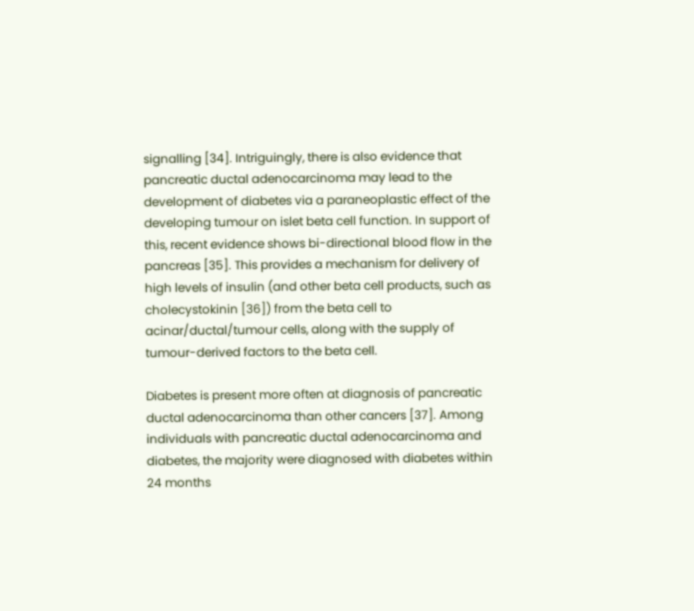signalling [34]. Intriguingly, there is also evidence that pancreatic ductal adenocarcinoma may lead to the development of diabetes via a paraneoplastic effect of the developing tumour on islet beta cell function. In support of this, recent evidence shows bi-directional blood flow in the pancreas [35]. This provides a mechanism for delivery of high levels of insulin (and other beta cell products, such as cholecystokinin [36]) from the beta cell to acinar/ductal/tumour cells, along with the supply of tumour-derived factors to the beta cell.

Diabetes is present more often at diagnosis of pancreatic ductal adenocarcinoma than other cancers [37]. Among individuals with pancreatic ductal adenocarcinoma and diabetes, the majority were diagnosed with diabetes within 24 months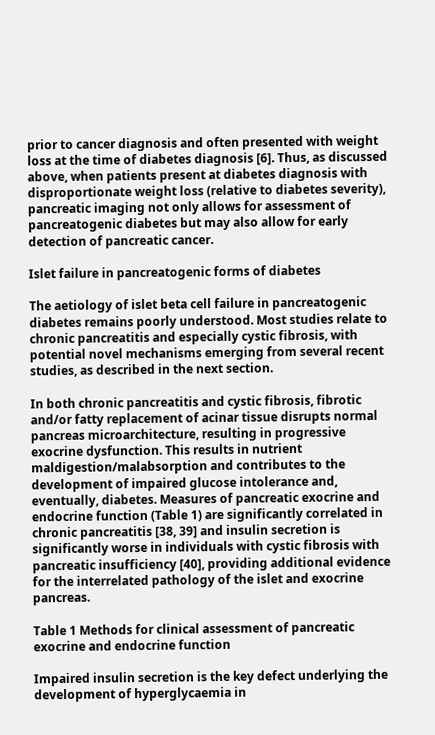prior to cancer diagnosis and often presented with weight loss at the time of diabetes diagnosis [6]. Thus, as discussed above, when patients present at diabetes diagnosis with disproportionate weight loss (relative to diabetes severity), pancreatic imaging not only allows for assessment of pancreatogenic diabetes but may also allow for early detection of pancreatic cancer.

Islet failure in pancreatogenic forms of diabetes

The aetiology of islet beta cell failure in pancreatogenic diabetes remains poorly understood. Most studies relate to chronic pancreatitis and especially cystic fibrosis, with potential novel mechanisms emerging from several recent studies, as described in the next section.

In both chronic pancreatitis and cystic fibrosis, fibrotic and/or fatty replacement of acinar tissue disrupts normal pancreas microarchitecture, resulting in progressive exocrine dysfunction. This results in nutrient maldigestion/malabsorption and contributes to the development of impaired glucose intolerance and, eventually, diabetes. Measures of pancreatic exocrine and endocrine function (Table 1) are significantly correlated in chronic pancreatitis [38, 39] and insulin secretion is significantly worse in individuals with cystic fibrosis with pancreatic insufficiency [40], providing additional evidence for the interrelated pathology of the islet and exocrine pancreas.

Table 1 Methods for clinical assessment of pancreatic exocrine and endocrine function

Impaired insulin secretion is the key defect underlying the development of hyperglycaemia in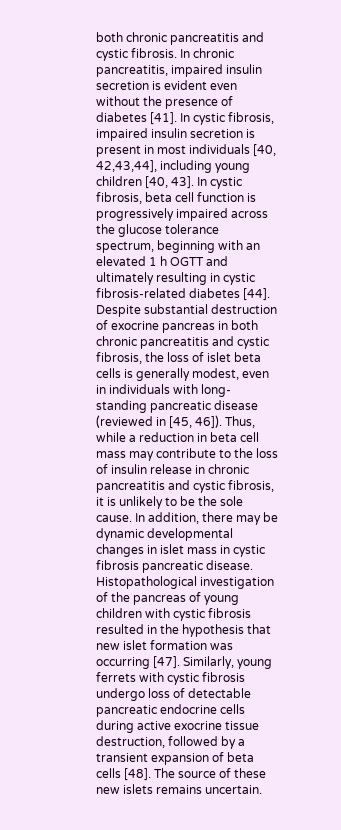both chronic pancreatitis and cystic fibrosis. In chronic pancreatitis, impaired insulin secretion is evident even without the presence of diabetes [41]. In cystic fibrosis, impaired insulin secretion is present in most individuals [40, 42,43,44], including young children [40, 43]. In cystic fibrosis, beta cell function is progressively impaired across the glucose tolerance spectrum, beginning with an elevated 1 h OGTT and ultimately resulting in cystic fibrosis-related diabetes [44]. Despite substantial destruction of exocrine pancreas in both chronic pancreatitis and cystic fibrosis, the loss of islet beta cells is generally modest, even in individuals with long-standing pancreatic disease (reviewed in [45, 46]). Thus, while a reduction in beta cell mass may contribute to the loss of insulin release in chronic pancreatitis and cystic fibrosis, it is unlikely to be the sole cause. In addition, there may be dynamic developmental changes in islet mass in cystic fibrosis pancreatic disease. Histopathological investigation of the pancreas of young children with cystic fibrosis resulted in the hypothesis that new islet formation was occurring [47]. Similarly, young ferrets with cystic fibrosis undergo loss of detectable pancreatic endocrine cells during active exocrine tissue destruction, followed by a transient expansion of beta cells [48]. The source of these new islets remains uncertain.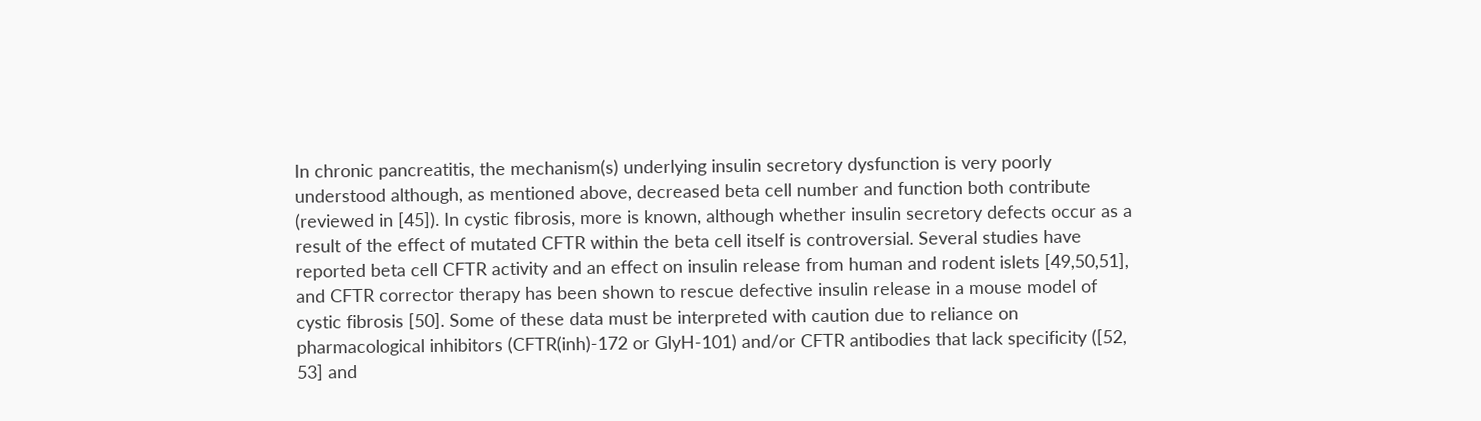In chronic pancreatitis, the mechanism(s) underlying insulin secretory dysfunction is very poorly understood although, as mentioned above, decreased beta cell number and function both contribute (reviewed in [45]). In cystic fibrosis, more is known, although whether insulin secretory defects occur as a result of the effect of mutated CFTR within the beta cell itself is controversial. Several studies have reported beta cell CFTR activity and an effect on insulin release from human and rodent islets [49,50,51], and CFTR corrector therapy has been shown to rescue defective insulin release in a mouse model of cystic fibrosis [50]. Some of these data must be interpreted with caution due to reliance on pharmacological inhibitors (CFTR(inh)-172 or GlyH-101) and/or CFTR antibodies that lack specificity ([52, 53] and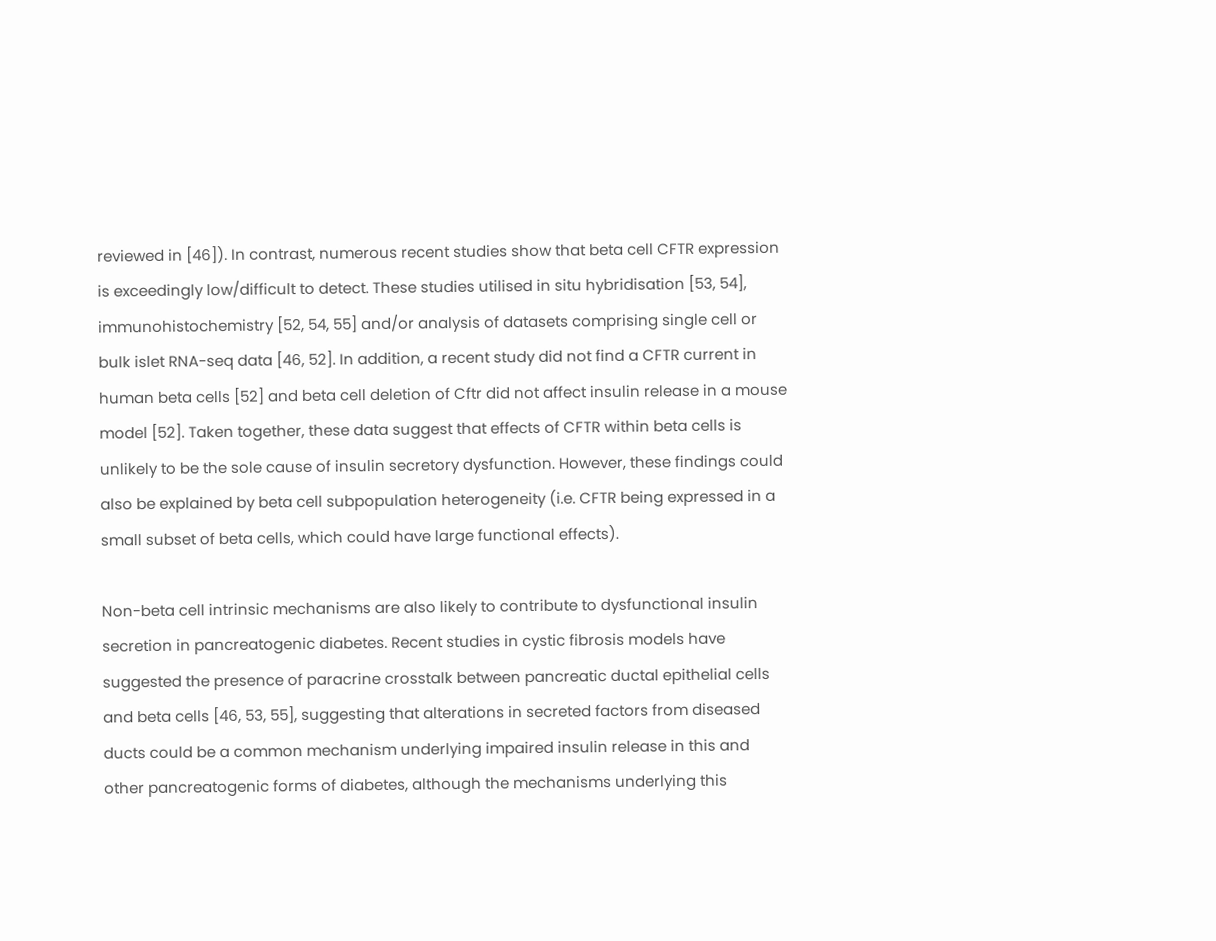reviewed in [46]). In contrast, numerous recent studies show that beta cell CFTR expression is exceedingly low/difficult to detect. These studies utilised in situ hybridisation [53, 54], immunohistochemistry [52, 54, 55] and/or analysis of datasets comprising single cell or bulk islet RNA-seq data [46, 52]. In addition, a recent study did not find a CFTR current in human beta cells [52] and beta cell deletion of Cftr did not affect insulin release in a mouse model [52]. Taken together, these data suggest that effects of CFTR within beta cells is unlikely to be the sole cause of insulin secretory dysfunction. However, these findings could also be explained by beta cell subpopulation heterogeneity (i.e. CFTR being expressed in a small subset of beta cells, which could have large functional effects).

Non-beta cell intrinsic mechanisms are also likely to contribute to dysfunctional insulin secretion in pancreatogenic diabetes. Recent studies in cystic fibrosis models have suggested the presence of paracrine crosstalk between pancreatic ductal epithelial cells and beta cells [46, 53, 55], suggesting that alterations in secreted factors from diseased ducts could be a common mechanism underlying impaired insulin release in this and other pancreatogenic forms of diabetes, although the mechanisms underlying this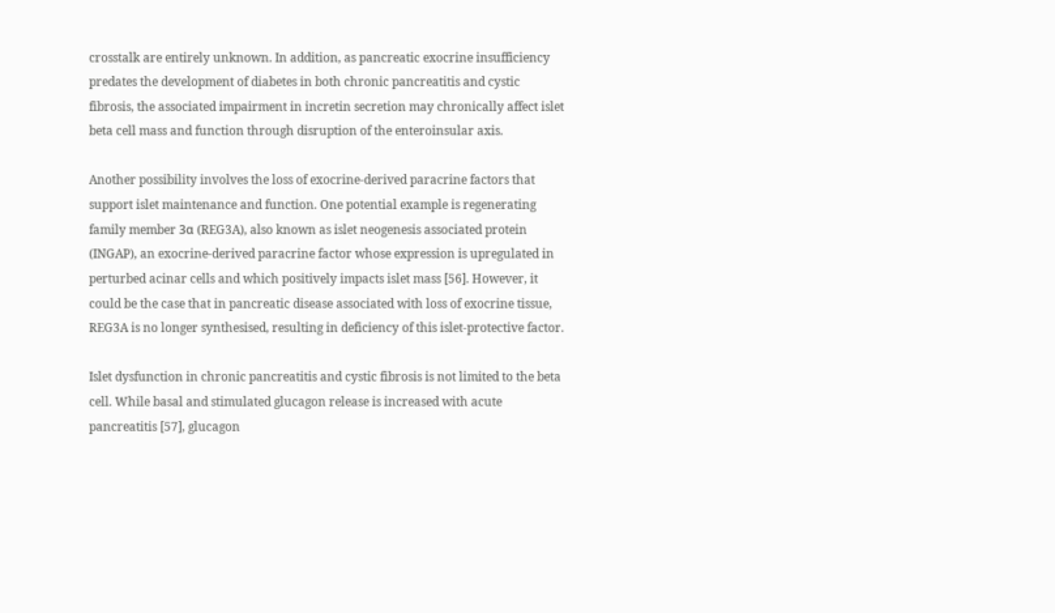crosstalk are entirely unknown. In addition, as pancreatic exocrine insufficiency predates the development of diabetes in both chronic pancreatitis and cystic fibrosis, the associated impairment in incretin secretion may chronically affect islet beta cell mass and function through disruption of the enteroinsular axis.

Another possibility involves the loss of exocrine-derived paracrine factors that support islet maintenance and function. One potential example is regenerating family member 3α (REG3A), also known as islet neogenesis associated protein (INGAP), an exocrine-derived paracrine factor whose expression is upregulated in perturbed acinar cells and which positively impacts islet mass [56]. However, it could be the case that in pancreatic disease associated with loss of exocrine tissue, REG3A is no longer synthesised, resulting in deficiency of this islet-protective factor.

Islet dysfunction in chronic pancreatitis and cystic fibrosis is not limited to the beta cell. While basal and stimulated glucagon release is increased with acute pancreatitis [57], glucagon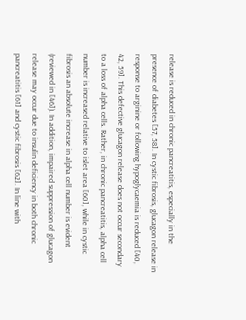release is reduced in chronic pancreatitis, especially in the presence of diabetes [57, 58]. In cystic fibrosis, glucagon release in response to arginine or following hypoglycaemia is reduced [40, 42, 59]. This defective glucagon release does not occur secondary to a loss of alpha cells. Rather, in chronic pancreatitis, alpha cell number is increased relative to islet area [60], while in cystic fibrosis an absolute increase in alpha cell number is evident (reviewed in [46]). In addition, impaired suppression of glucagon release may occur due to insulin deficiency in both chronic pancreatitis [61] and cystic fibrosis [62]. In line with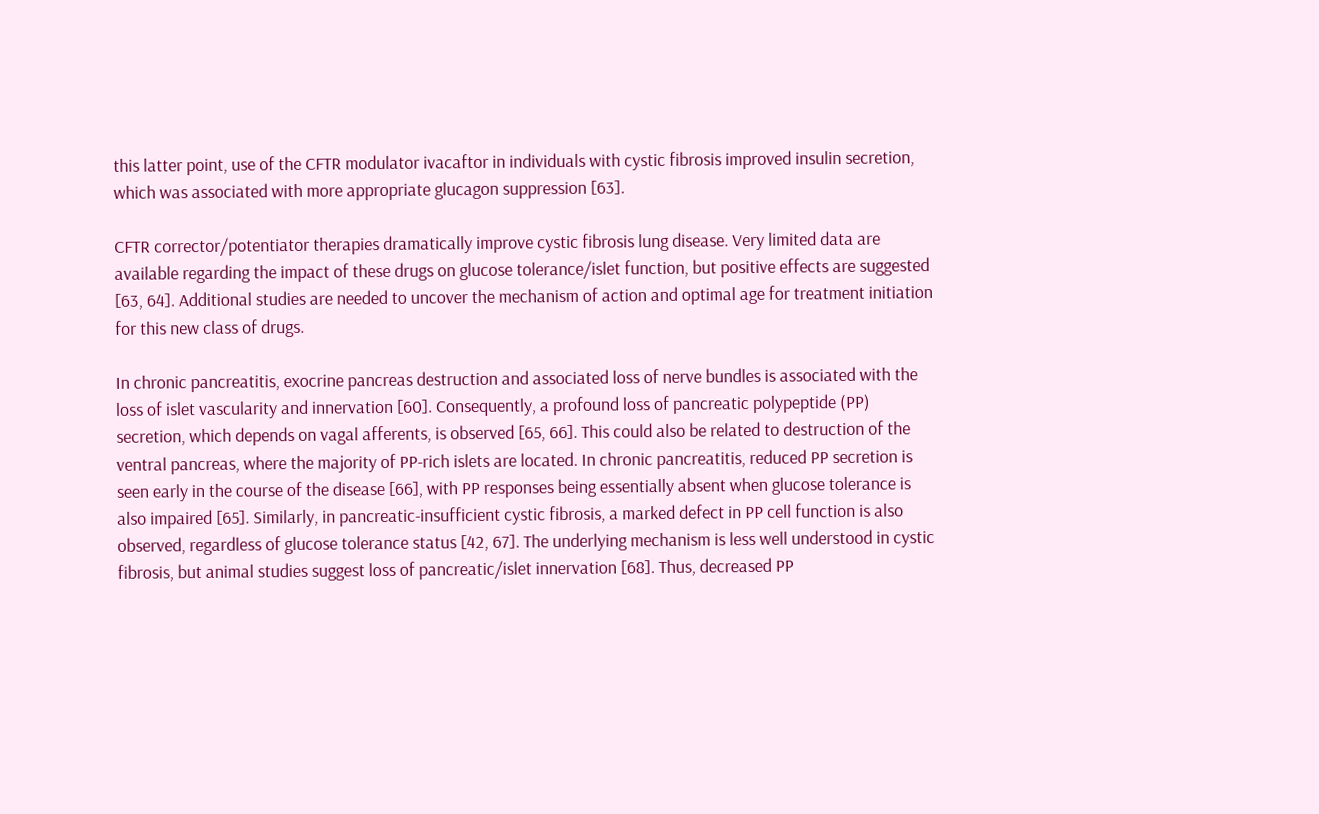this latter point, use of the CFTR modulator ivacaftor in individuals with cystic fibrosis improved insulin secretion, which was associated with more appropriate glucagon suppression [63].

CFTR corrector/potentiator therapies dramatically improve cystic fibrosis lung disease. Very limited data are available regarding the impact of these drugs on glucose tolerance/islet function, but positive effects are suggested [63, 64]. Additional studies are needed to uncover the mechanism of action and optimal age for treatment initiation for this new class of drugs.

In chronic pancreatitis, exocrine pancreas destruction and associated loss of nerve bundles is associated with the loss of islet vascularity and innervation [60]. Consequently, a profound loss of pancreatic polypeptide (PP) secretion, which depends on vagal afferents, is observed [65, 66]. This could also be related to destruction of the ventral pancreas, where the majority of PP-rich islets are located. In chronic pancreatitis, reduced PP secretion is seen early in the course of the disease [66], with PP responses being essentially absent when glucose tolerance is also impaired [65]. Similarly, in pancreatic-insufficient cystic fibrosis, a marked defect in PP cell function is also observed, regardless of glucose tolerance status [42, 67]. The underlying mechanism is less well understood in cystic fibrosis, but animal studies suggest loss of pancreatic/islet innervation [68]. Thus, decreased PP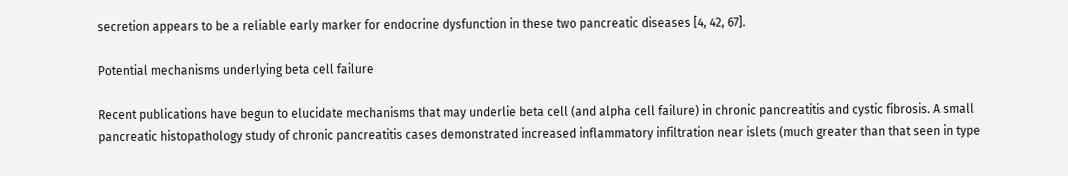secretion appears to be a reliable early marker for endocrine dysfunction in these two pancreatic diseases [4, 42, 67].

Potential mechanisms underlying beta cell failure

Recent publications have begun to elucidate mechanisms that may underlie beta cell (and alpha cell failure) in chronic pancreatitis and cystic fibrosis. A small pancreatic histopathology study of chronic pancreatitis cases demonstrated increased inflammatory infiltration near islets (much greater than that seen in type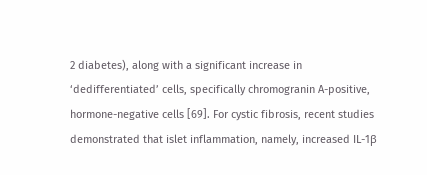2 diabetes), along with a significant increase in ‘dedifferentiated’ cells, specifically chromogranin A-positive, hormone-negative cells [69]. For cystic fibrosis, recent studies demonstrated that islet inflammation, namely, increased IL-1β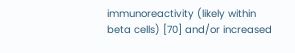immunoreactivity (likely within beta cells) [70] and/or increased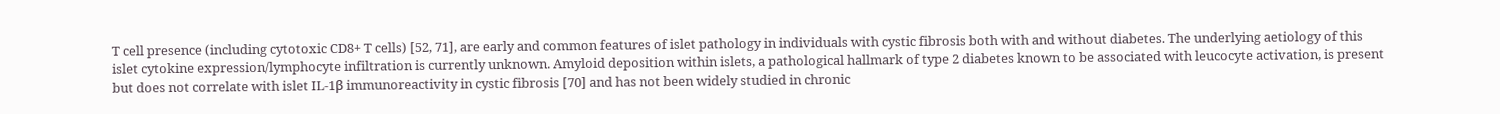T cell presence (including cytotoxic CD8+ T cells) [52, 71], are early and common features of islet pathology in individuals with cystic fibrosis both with and without diabetes. The underlying aetiology of this islet cytokine expression/lymphocyte infiltration is currently unknown. Amyloid deposition within islets, a pathological hallmark of type 2 diabetes known to be associated with leucocyte activation, is present but does not correlate with islet IL-1β immunoreactivity in cystic fibrosis [70] and has not been widely studied in chronic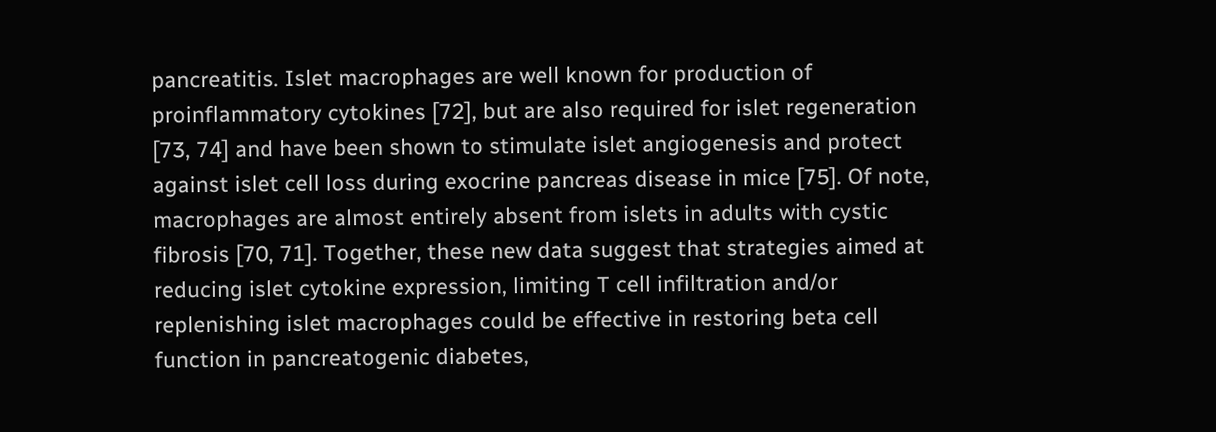pancreatitis. Islet macrophages are well known for production of proinflammatory cytokines [72], but are also required for islet regeneration [73, 74] and have been shown to stimulate islet angiogenesis and protect against islet cell loss during exocrine pancreas disease in mice [75]. Of note, macrophages are almost entirely absent from islets in adults with cystic fibrosis [70, 71]. Together, these new data suggest that strategies aimed at reducing islet cytokine expression, limiting T cell infiltration and/or replenishing islet macrophages could be effective in restoring beta cell function in pancreatogenic diabetes,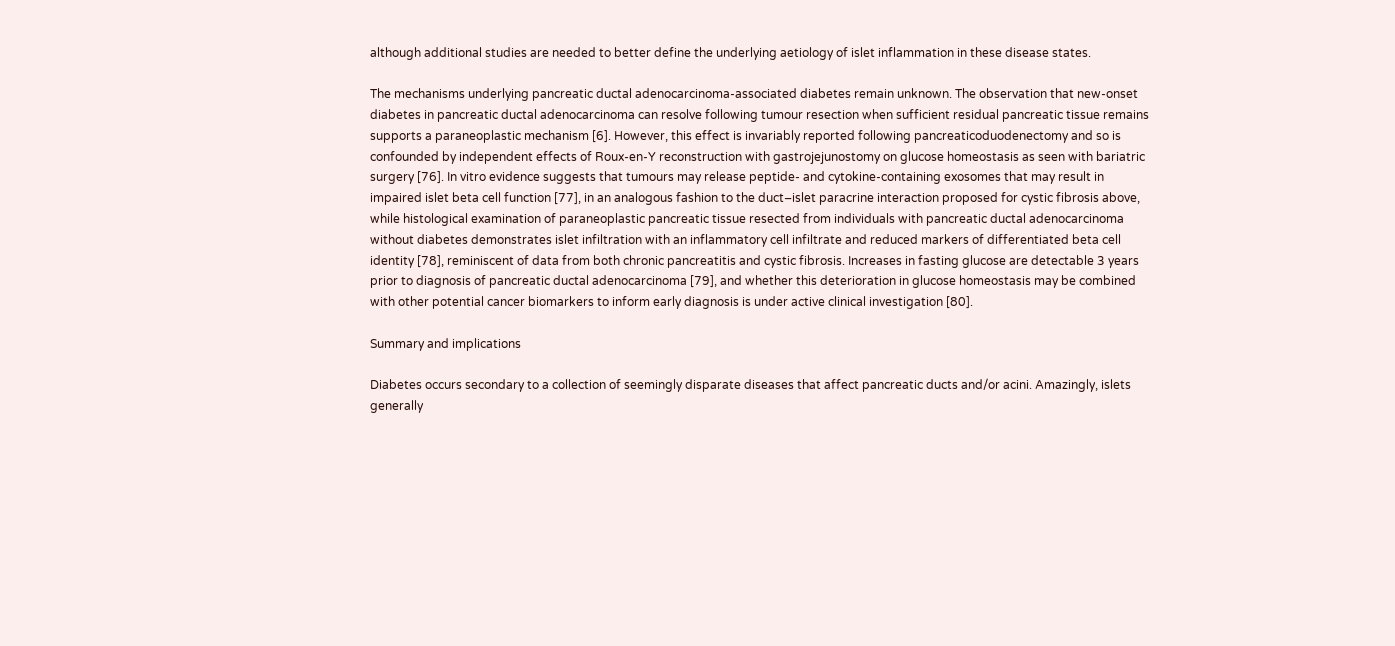although additional studies are needed to better define the underlying aetiology of islet inflammation in these disease states.

The mechanisms underlying pancreatic ductal adenocarcinoma-associated diabetes remain unknown. The observation that new-onset diabetes in pancreatic ductal adenocarcinoma can resolve following tumour resection when sufficient residual pancreatic tissue remains supports a paraneoplastic mechanism [6]. However, this effect is invariably reported following pancreaticoduodenectomy and so is confounded by independent effects of Roux-en-Y reconstruction with gastrojejunostomy on glucose homeostasis as seen with bariatric surgery [76]. In vitro evidence suggests that tumours may release peptide- and cytokine-containing exosomes that may result in impaired islet beta cell function [77], in an analogous fashion to the duct–islet paracrine interaction proposed for cystic fibrosis above, while histological examination of paraneoplastic pancreatic tissue resected from individuals with pancreatic ductal adenocarcinoma without diabetes demonstrates islet infiltration with an inflammatory cell infiltrate and reduced markers of differentiated beta cell identity [78], reminiscent of data from both chronic pancreatitis and cystic fibrosis. Increases in fasting glucose are detectable 3 years prior to diagnosis of pancreatic ductal adenocarcinoma [79], and whether this deterioration in glucose homeostasis may be combined with other potential cancer biomarkers to inform early diagnosis is under active clinical investigation [80].

Summary and implications

Diabetes occurs secondary to a collection of seemingly disparate diseases that affect pancreatic ducts and/or acini. Amazingly, islets generally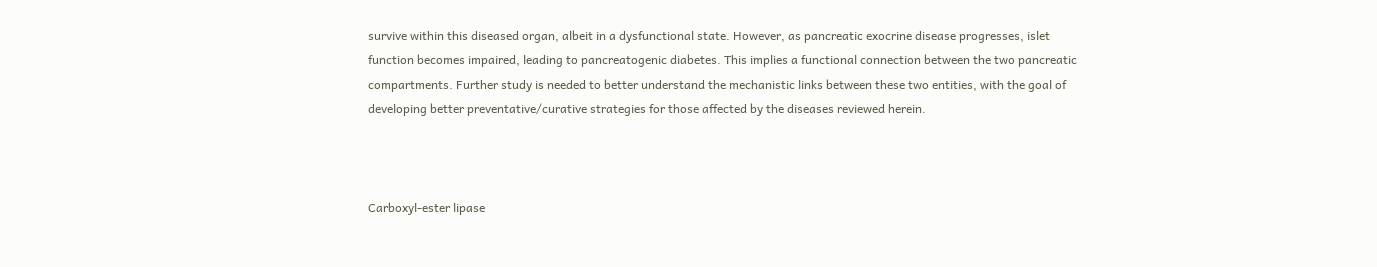survive within this diseased organ, albeit in a dysfunctional state. However, as pancreatic exocrine disease progresses, islet function becomes impaired, leading to pancreatogenic diabetes. This implies a functional connection between the two pancreatic compartments. Further study is needed to better understand the mechanistic links between these two entities, with the goal of developing better preventative/curative strategies for those affected by the diseases reviewed herein.



Carboxyl-ester lipase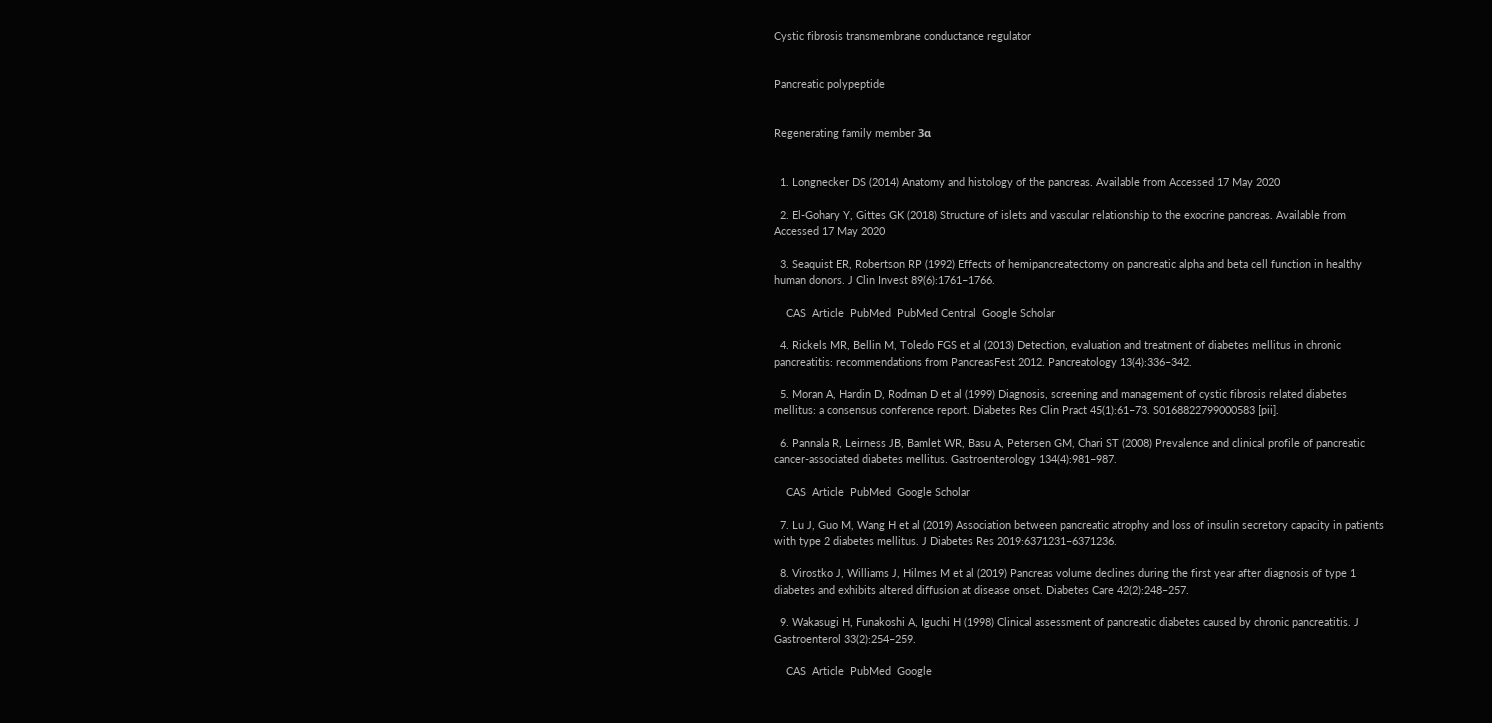Cystic fibrosis transmembrane conductance regulator


Pancreatic polypeptide


Regenerating family member 3α


  1. Longnecker DS (2014) Anatomy and histology of the pancreas. Available from Accessed 17 May 2020

  2. El-Gohary Y, Gittes GK (2018) Structure of islets and vascular relationship to the exocrine pancreas. Available from Accessed 17 May 2020

  3. Seaquist ER, Robertson RP (1992) Effects of hemipancreatectomy on pancreatic alpha and beta cell function in healthy human donors. J Clin Invest 89(6):1761–1766.

    CAS  Article  PubMed  PubMed Central  Google Scholar

  4. Rickels MR, Bellin M, Toledo FGS et al (2013) Detection, evaluation and treatment of diabetes mellitus in chronic pancreatitis: recommendations from PancreasFest 2012. Pancreatology 13(4):336–342.

  5. Moran A, Hardin D, Rodman D et al (1999) Diagnosis, screening and management of cystic fibrosis related diabetes mellitus: a consensus conference report. Diabetes Res Clin Pract 45(1):61–73. S0168822799000583 [pii].

  6. Pannala R, Leirness JB, Bamlet WR, Basu A, Petersen GM, Chari ST (2008) Prevalence and clinical profile of pancreatic cancer-associated diabetes mellitus. Gastroenterology 134(4):981–987.

    CAS  Article  PubMed  Google Scholar

  7. Lu J, Guo M, Wang H et al (2019) Association between pancreatic atrophy and loss of insulin secretory capacity in patients with type 2 diabetes mellitus. J Diabetes Res 2019:6371231–6371236.

  8. Virostko J, Williams J, Hilmes M et al (2019) Pancreas volume declines during the first year after diagnosis of type 1 diabetes and exhibits altered diffusion at disease onset. Diabetes Care 42(2):248–257.

  9. Wakasugi H, Funakoshi A, Iguchi H (1998) Clinical assessment of pancreatic diabetes caused by chronic pancreatitis. J Gastroenterol 33(2):254–259.

    CAS  Article  PubMed  Google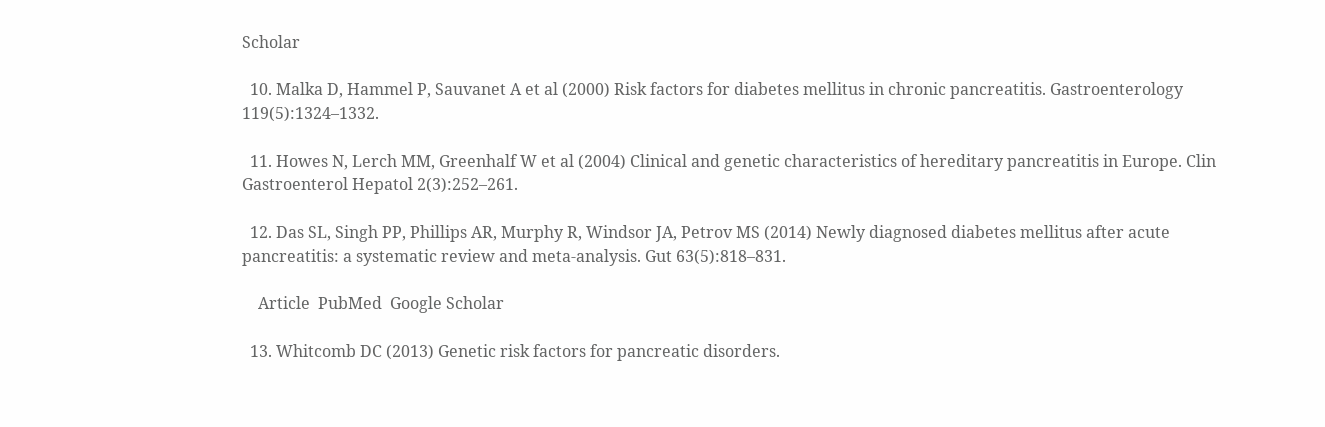Scholar

  10. Malka D, Hammel P, Sauvanet A et al (2000) Risk factors for diabetes mellitus in chronic pancreatitis. Gastroenterology 119(5):1324–1332.

  11. Howes N, Lerch MM, Greenhalf W et al (2004) Clinical and genetic characteristics of hereditary pancreatitis in Europe. Clin Gastroenterol Hepatol 2(3):252–261.

  12. Das SL, Singh PP, Phillips AR, Murphy R, Windsor JA, Petrov MS (2014) Newly diagnosed diabetes mellitus after acute pancreatitis: a systematic review and meta-analysis. Gut 63(5):818–831.

    Article  PubMed  Google Scholar

  13. Whitcomb DC (2013) Genetic risk factors for pancreatic disorders.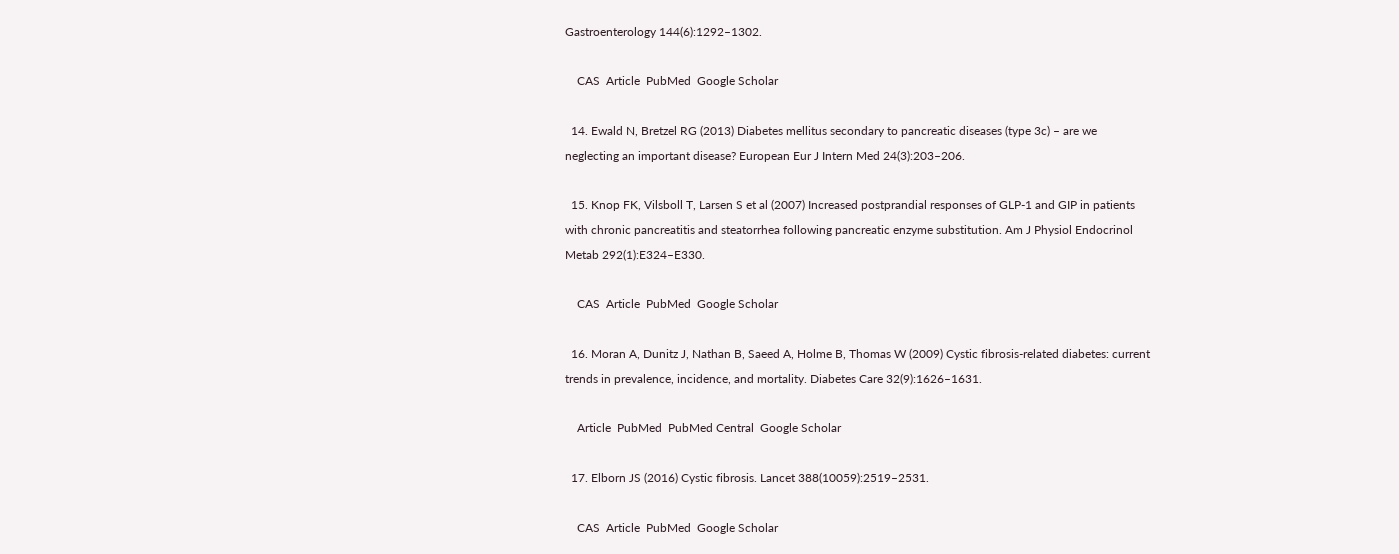Gastroenterology 144(6):1292–1302.

    CAS  Article  PubMed  Google Scholar

  14. Ewald N, Bretzel RG (2013) Diabetes mellitus secondary to pancreatic diseases (type 3c) – are we neglecting an important disease? European Eur J Intern Med 24(3):203–206.

  15. Knop FK, Vilsboll T, Larsen S et al (2007) Increased postprandial responses of GLP-1 and GIP in patients with chronic pancreatitis and steatorrhea following pancreatic enzyme substitution. Am J Physiol Endocrinol Metab 292(1):E324–E330.

    CAS  Article  PubMed  Google Scholar

  16. Moran A, Dunitz J, Nathan B, Saeed A, Holme B, Thomas W (2009) Cystic fibrosis-related diabetes: current trends in prevalence, incidence, and mortality. Diabetes Care 32(9):1626–1631.

    Article  PubMed  PubMed Central  Google Scholar

  17. Elborn JS (2016) Cystic fibrosis. Lancet 388(10059):2519–2531.

    CAS  Article  PubMed  Google Scholar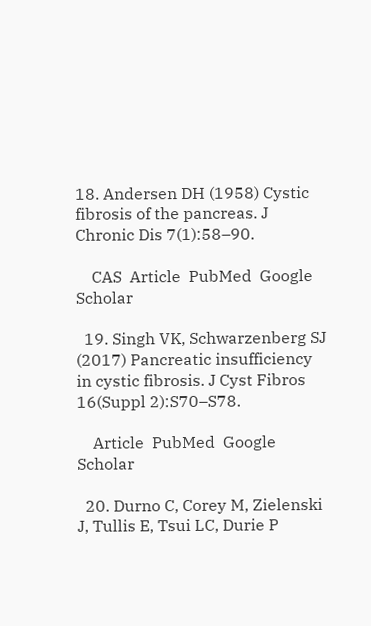18. Andersen DH (1958) Cystic fibrosis of the pancreas. J Chronic Dis 7(1):58–90.

    CAS  Article  PubMed  Google Scholar

  19. Singh VK, Schwarzenberg SJ (2017) Pancreatic insufficiency in cystic fibrosis. J Cyst Fibros 16(Suppl 2):S70–S78.

    Article  PubMed  Google Scholar

  20. Durno C, Corey M, Zielenski J, Tullis E, Tsui LC, Durie P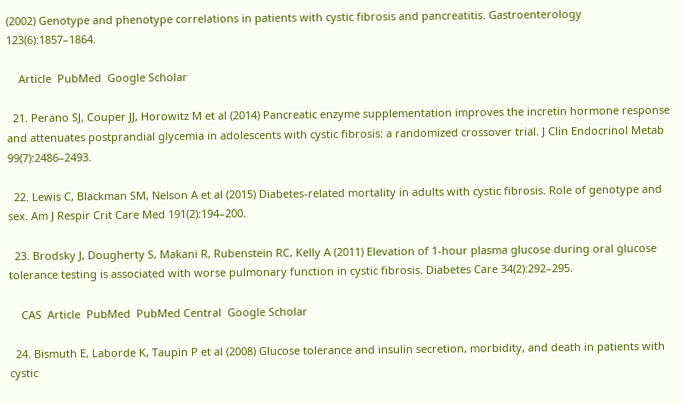(2002) Genotype and phenotype correlations in patients with cystic fibrosis and pancreatitis. Gastroenterology 123(6):1857–1864.

    Article  PubMed  Google Scholar

  21. Perano SJ, Couper JJ, Horowitz M et al (2014) Pancreatic enzyme supplementation improves the incretin hormone response and attenuates postprandial glycemia in adolescents with cystic fibrosis: a randomized crossover trial. J Clin Endocrinol Metab 99(7):2486–2493.

  22. Lewis C, Blackman SM, Nelson A et al (2015) Diabetes-related mortality in adults with cystic fibrosis. Role of genotype and sex. Am J Respir Crit Care Med 191(2):194–200.

  23. Brodsky J, Dougherty S, Makani R, Rubenstein RC, Kelly A (2011) Elevation of 1-hour plasma glucose during oral glucose tolerance testing is associated with worse pulmonary function in cystic fibrosis. Diabetes Care 34(2):292–295.

    CAS  Article  PubMed  PubMed Central  Google Scholar

  24. Bismuth E, Laborde K, Taupin P et al (2008) Glucose tolerance and insulin secretion, morbidity, and death in patients with cystic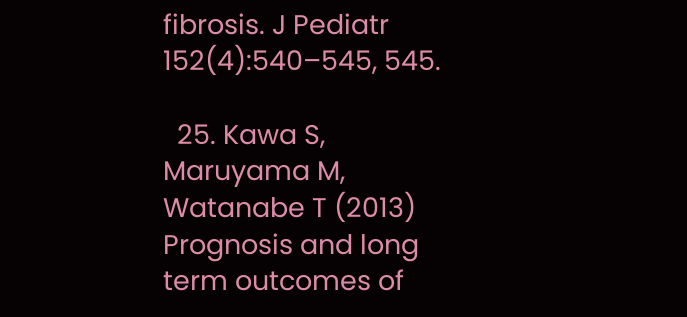fibrosis. J Pediatr 152(4):540–545, 545.

  25. Kawa S, Maruyama M, Watanabe T (2013) Prognosis and long term outcomes of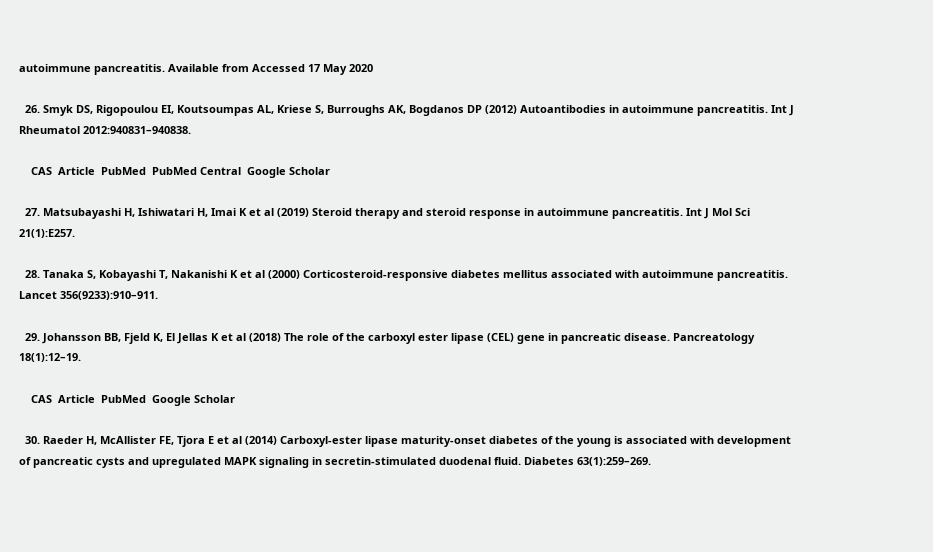autoimmune pancreatitis. Available from Accessed 17 May 2020

  26. Smyk DS, Rigopoulou EI, Koutsoumpas AL, Kriese S, Burroughs AK, Bogdanos DP (2012) Autoantibodies in autoimmune pancreatitis. Int J Rheumatol 2012:940831–940838.

    CAS  Article  PubMed  PubMed Central  Google Scholar

  27. Matsubayashi H, Ishiwatari H, Imai K et al (2019) Steroid therapy and steroid response in autoimmune pancreatitis. Int J Mol Sci 21(1):E257.

  28. Tanaka S, Kobayashi T, Nakanishi K et al (2000) Corticosteroid-responsive diabetes mellitus associated with autoimmune pancreatitis. Lancet 356(9233):910–911.

  29. Johansson BB, Fjeld K, El Jellas K et al (2018) The role of the carboxyl ester lipase (CEL) gene in pancreatic disease. Pancreatology 18(1):12–19.

    CAS  Article  PubMed  Google Scholar

  30. Raeder H, McAllister FE, Tjora E et al (2014) Carboxyl-ester lipase maturity-onset diabetes of the young is associated with development of pancreatic cysts and upregulated MAPK signaling in secretin-stimulated duodenal fluid. Diabetes 63(1):259–269.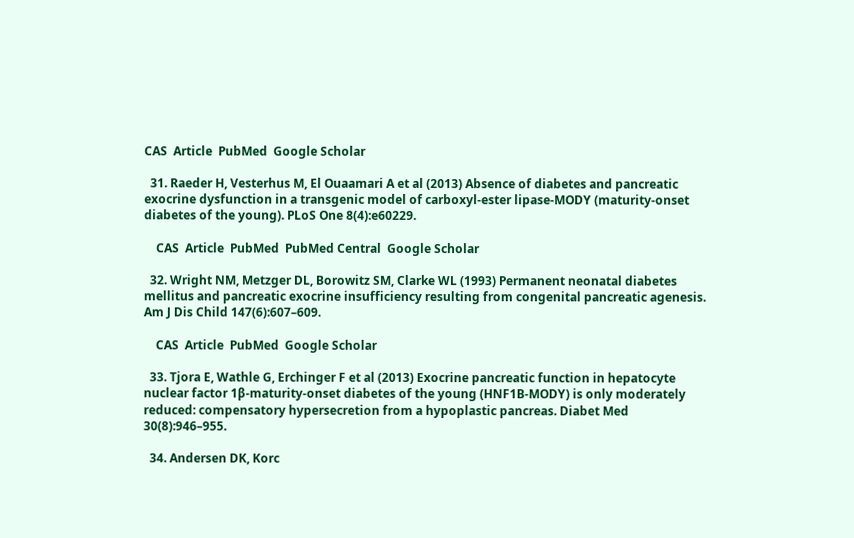CAS  Article  PubMed  Google Scholar

  31. Raeder H, Vesterhus M, El Ouaamari A et al (2013) Absence of diabetes and pancreatic exocrine dysfunction in a transgenic model of carboxyl-ester lipase-MODY (maturity-onset diabetes of the young). PLoS One 8(4):e60229.

    CAS  Article  PubMed  PubMed Central  Google Scholar

  32. Wright NM, Metzger DL, Borowitz SM, Clarke WL (1993) Permanent neonatal diabetes mellitus and pancreatic exocrine insufficiency resulting from congenital pancreatic agenesis. Am J Dis Child 147(6):607–609.

    CAS  Article  PubMed  Google Scholar

  33. Tjora E, Wathle G, Erchinger F et al (2013) Exocrine pancreatic function in hepatocyte nuclear factor 1β-maturity-onset diabetes of the young (HNF1B-MODY) is only moderately reduced: compensatory hypersecretion from a hypoplastic pancreas. Diabet Med 30(8):946–955.

  34. Andersen DK, Korc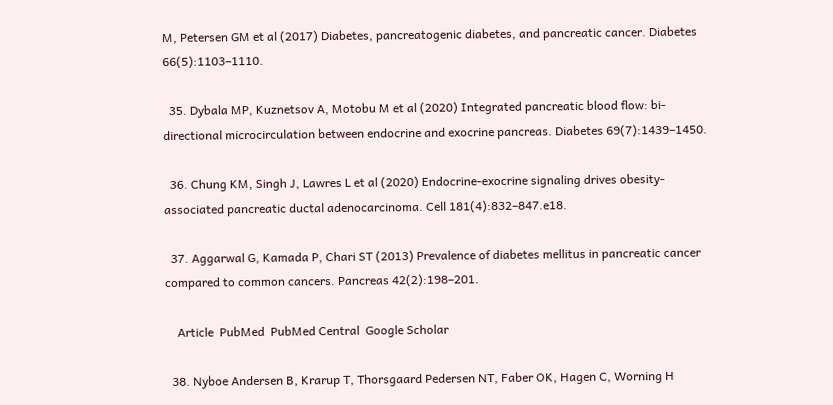M, Petersen GM et al (2017) Diabetes, pancreatogenic diabetes, and pancreatic cancer. Diabetes 66(5):1103–1110.

  35. Dybala MP, Kuznetsov A, Motobu M et al (2020) Integrated pancreatic blood flow: bi-directional microcirculation between endocrine and exocrine pancreas. Diabetes 69(7):1439–1450.

  36. Chung KM, Singh J, Lawres L et al (2020) Endocrine-exocrine signaling drives obesity-associated pancreatic ductal adenocarcinoma. Cell 181(4):832–847.e18.

  37. Aggarwal G, Kamada P, Chari ST (2013) Prevalence of diabetes mellitus in pancreatic cancer compared to common cancers. Pancreas 42(2):198–201.

    Article  PubMed  PubMed Central  Google Scholar

  38. Nyboe Andersen B, Krarup T, Thorsgaard Pedersen NT, Faber OK, Hagen C, Worning H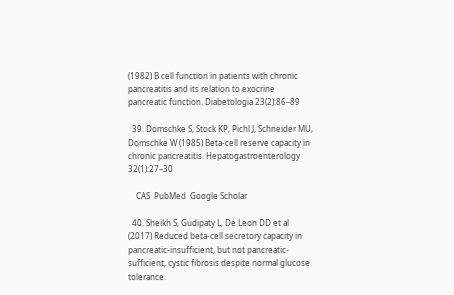(1982) B cell function in patients with chronic pancreatitis and its relation to exocrine pancreatic function. Diabetologia 23(2):86–89

  39. Domschke S, Stock KP, Pichl J, Schneider MU, Domschke W (1985) Beta-cell reserve capacity in chronic pancreatitis. Hepatogastroenterology 32(1):27–30

    CAS  PubMed  Google Scholar

  40. Sheikh S, Gudipaty L, De Leon DD et al (2017) Reduced beta-cell secretory capacity in pancreatic-insufficient, but not pancreatic-sufficient, cystic fibrosis despite normal glucose tolerance.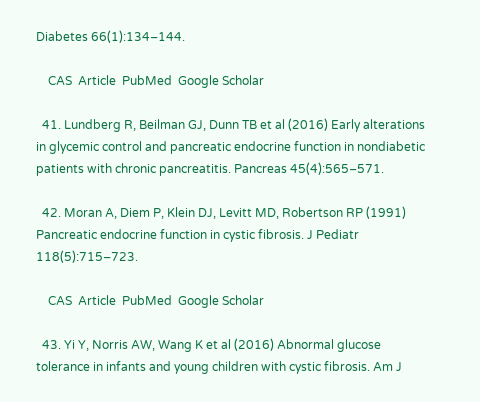Diabetes 66(1):134–144.

    CAS  Article  PubMed  Google Scholar

  41. Lundberg R, Beilman GJ, Dunn TB et al (2016) Early alterations in glycemic control and pancreatic endocrine function in nondiabetic patients with chronic pancreatitis. Pancreas 45(4):565–571.

  42. Moran A, Diem P, Klein DJ, Levitt MD, Robertson RP (1991) Pancreatic endocrine function in cystic fibrosis. J Pediatr 118(5):715–723.

    CAS  Article  PubMed  Google Scholar

  43. Yi Y, Norris AW, Wang K et al (2016) Abnormal glucose tolerance in infants and young children with cystic fibrosis. Am J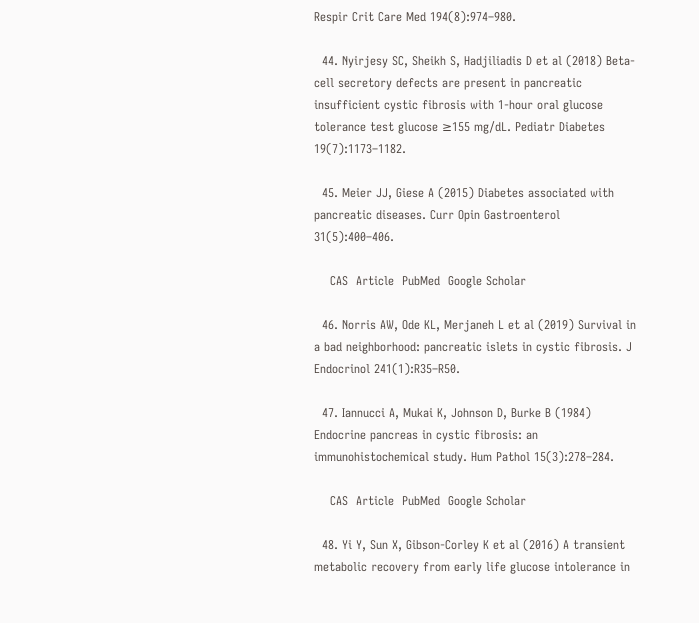Respir Crit Care Med 194(8):974–980.

  44. Nyirjesy SC, Sheikh S, Hadjiliadis D et al (2018) Beta-cell secretory defects are present in pancreatic insufficient cystic fibrosis with 1-hour oral glucose tolerance test glucose ≥155 mg/dL. Pediatr Diabetes 19(7):1173–1182.

  45. Meier JJ, Giese A (2015) Diabetes associated with pancreatic diseases. Curr Opin Gastroenterol 31(5):400–406.

    CAS  Article  PubMed  Google Scholar

  46. Norris AW, Ode KL, Merjaneh L et al (2019) Survival in a bad neighborhood: pancreatic islets in cystic fibrosis. J Endocrinol 241(1):R35–R50.

  47. Iannucci A, Mukai K, Johnson D, Burke B (1984) Endocrine pancreas in cystic fibrosis: an immunohistochemical study. Hum Pathol 15(3):278–284.

    CAS  Article  PubMed  Google Scholar

  48. Yi Y, Sun X, Gibson-Corley K et al (2016) A transient metabolic recovery from early life glucose intolerance in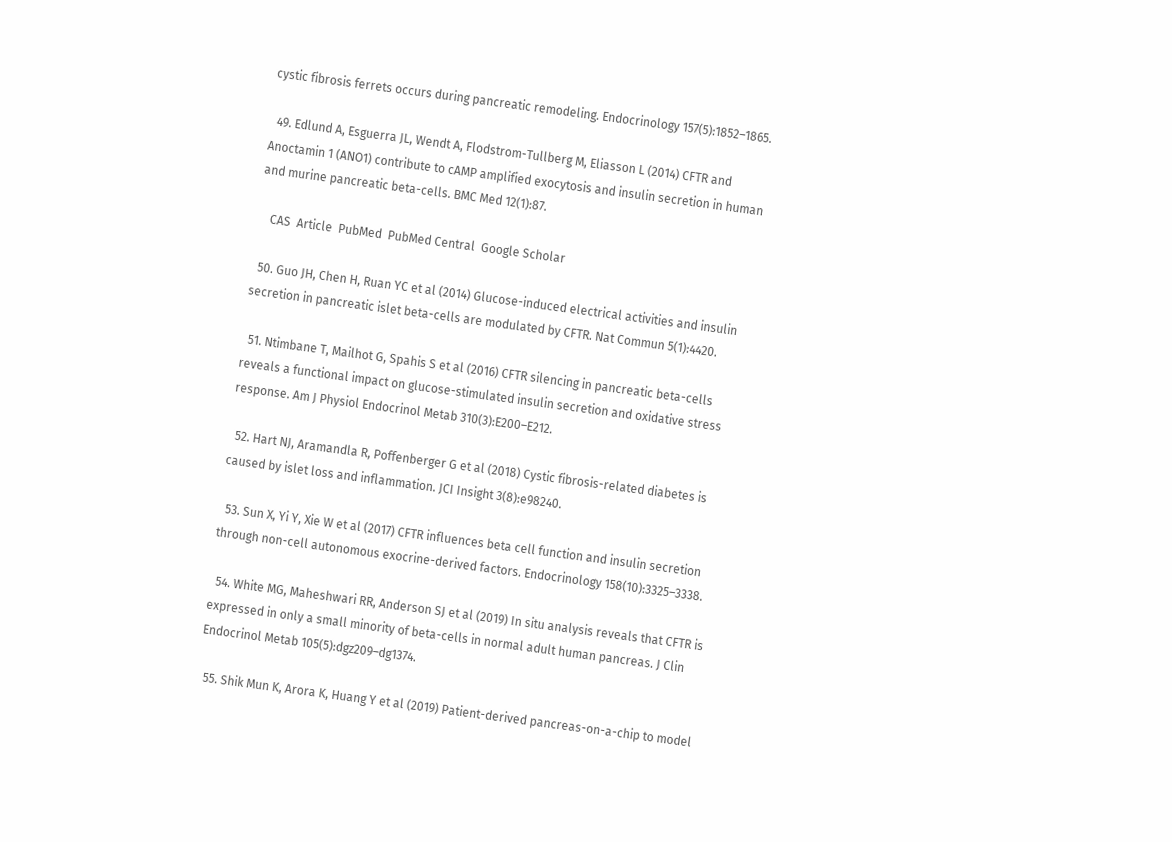cystic fibrosis ferrets occurs during pancreatic remodeling. Endocrinology 157(5):1852–1865.

  49. Edlund A, Esguerra JL, Wendt A, Flodstrom-Tullberg M, Eliasson L (2014) CFTR and Anoctamin 1 (ANO1) contribute to cAMP amplified exocytosis and insulin secretion in human and murine pancreatic beta-cells. BMC Med 12(1):87.

    CAS  Article  PubMed  PubMed Central  Google Scholar

  50. Guo JH, Chen H, Ruan YC et al (2014) Glucose-induced electrical activities and insulin secretion in pancreatic islet beta-cells are modulated by CFTR. Nat Commun 5(1):4420.

  51. Ntimbane T, Mailhot G, Spahis S et al (2016) CFTR silencing in pancreatic beta-cells reveals a functional impact on glucose-stimulated insulin secretion and oxidative stress response. Am J Physiol Endocrinol Metab 310(3):E200–E212.

  52. Hart NJ, Aramandla R, Poffenberger G et al (2018) Cystic fibrosis-related diabetes is caused by islet loss and inflammation. JCI Insight 3(8):e98240.

  53. Sun X, Yi Y, Xie W et al (2017) CFTR influences beta cell function and insulin secretion through non-cell autonomous exocrine-derived factors. Endocrinology 158(10):3325–3338.

  54. White MG, Maheshwari RR, Anderson SJ et al (2019) In situ analysis reveals that CFTR is expressed in only a small minority of beta-cells in normal adult human pancreas. J Clin Endocrinol Metab 105(5):dgz209–dg1374.

  55. Shik Mun K, Arora K, Huang Y et al (2019) Patient-derived pancreas-on-a-chip to model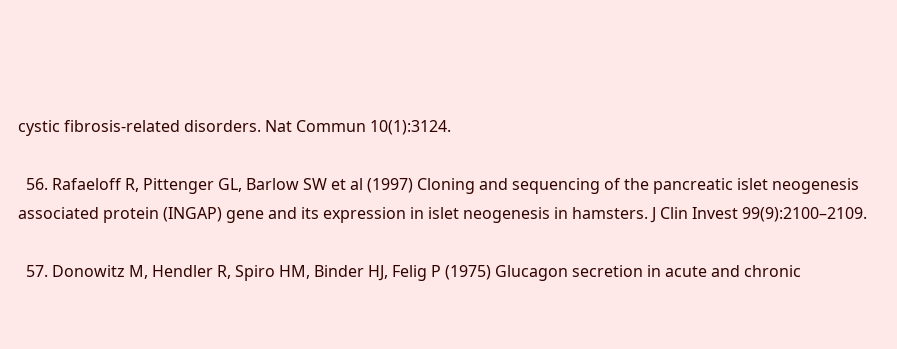cystic fibrosis-related disorders. Nat Commun 10(1):3124.

  56. Rafaeloff R, Pittenger GL, Barlow SW et al (1997) Cloning and sequencing of the pancreatic islet neogenesis associated protein (INGAP) gene and its expression in islet neogenesis in hamsters. J Clin Invest 99(9):2100–2109.

  57. Donowitz M, Hendler R, Spiro HM, Binder HJ, Felig P (1975) Glucagon secretion in acute and chronic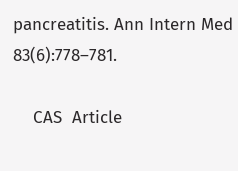pancreatitis. Ann Intern Med 83(6):778–781.

    CAS  Article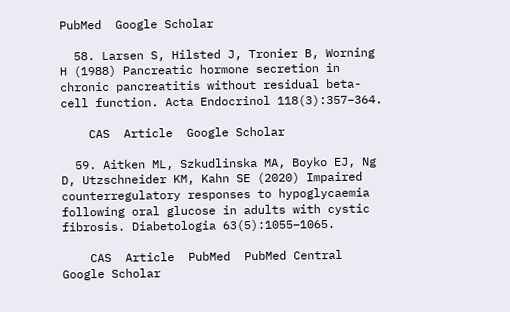PubMed  Google Scholar

  58. Larsen S, Hilsted J, Tronier B, Worning H (1988) Pancreatic hormone secretion in chronic pancreatitis without residual beta-cell function. Acta Endocrinol 118(3):357–364.

    CAS  Article  Google Scholar

  59. Aitken ML, Szkudlinska MA, Boyko EJ, Ng D, Utzschneider KM, Kahn SE (2020) Impaired counterregulatory responses to hypoglycaemia following oral glucose in adults with cystic fibrosis. Diabetologia 63(5):1055–1065.

    CAS  Article  PubMed  PubMed Central  Google Scholar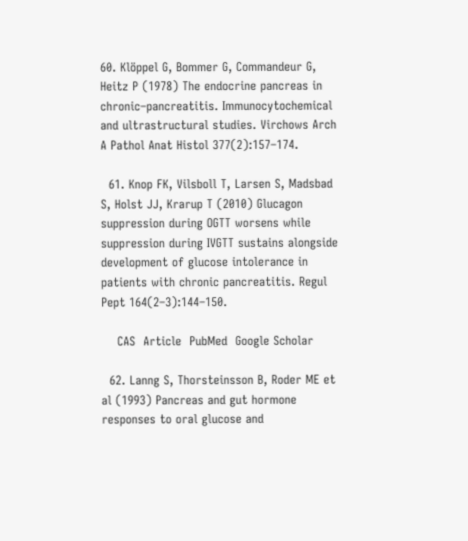60. Klöppel G, Bommer G, Commandeur G, Heitz P (1978) The endocrine pancreas in chronic–pancreatitis. Immunocytochemical and ultrastructural studies. Virchows Arch A Pathol Anat Histol 377(2):157–174.

  61. Knop FK, Vilsboll T, Larsen S, Madsbad S, Holst JJ, Krarup T (2010) Glucagon suppression during OGTT worsens while suppression during IVGTT sustains alongside development of glucose intolerance in patients with chronic pancreatitis. Regul Pept 164(2–3):144–150.

    CAS  Article  PubMed  Google Scholar

  62. Lanng S, Thorsteinsson B, Roder ME et al (1993) Pancreas and gut hormone responses to oral glucose and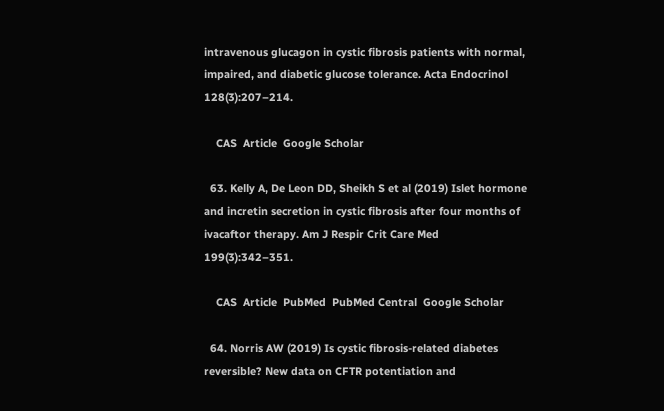intravenous glucagon in cystic fibrosis patients with normal, impaired, and diabetic glucose tolerance. Acta Endocrinol 128(3):207–214.

    CAS  Article  Google Scholar

  63. Kelly A, De Leon DD, Sheikh S et al (2019) Islet hormone and incretin secretion in cystic fibrosis after four months of ivacaftor therapy. Am J Respir Crit Care Med 199(3):342–351.

    CAS  Article  PubMed  PubMed Central  Google Scholar

  64. Norris AW (2019) Is cystic fibrosis-related diabetes reversible? New data on CFTR potentiation and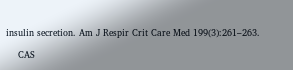insulin secretion. Am J Respir Crit Care Med 199(3):261–263.

    CAS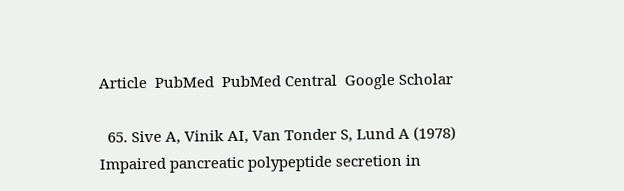Article  PubMed  PubMed Central  Google Scholar

  65. Sive A, Vinik AI, Van Tonder S, Lund A (1978) Impaired pancreatic polypeptide secretion in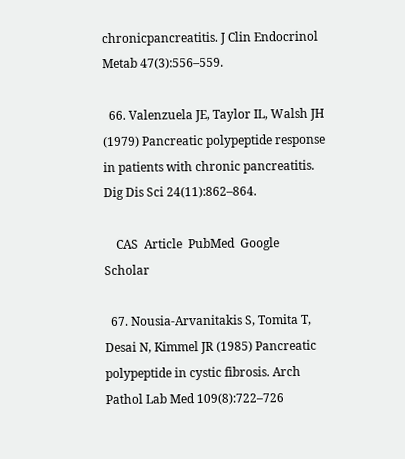chronicpancreatitis. J Clin Endocrinol Metab 47(3):556–559.

  66. Valenzuela JE, Taylor IL, Walsh JH (1979) Pancreatic polypeptide response in patients with chronic pancreatitis. Dig Dis Sci 24(11):862–864.

    CAS  Article  PubMed  Google Scholar

  67. Nousia-Arvanitakis S, Tomita T, Desai N, Kimmel JR (1985) Pancreatic polypeptide in cystic fibrosis. Arch Pathol Lab Med 109(8):722–726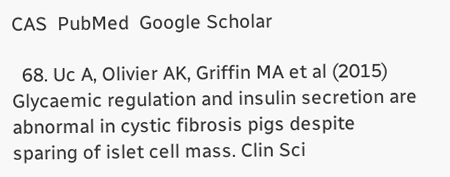CAS  PubMed  Google Scholar

  68. Uc A, Olivier AK, Griffin MA et al (2015) Glycaemic regulation and insulin secretion are abnormal in cystic fibrosis pigs despite sparing of islet cell mass. Clin Sci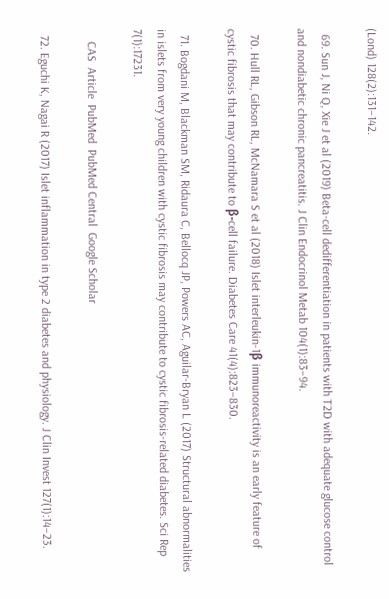(Lond) 128(2):131–142.

  69. Sun J, Ni Q, Xie J et al (2019) Beta-cell dedifferentiation in patients with T2D with adequate glucose control and nondiabetic chronic pancreatitis. J Clin Endocrinol Metab 104(1):83–94.

  70. Hull RL, Gibson RL, McNamara S et al (2018) Islet interleukin-1β immunoreactivity is an early feature of cystic fibrosis that may contribute to β-cell failure. Diabetes Care 41(4):823–830.

  71. Bogdani M, Blackman SM, Ridaura C, Bellocq JP, Powers AC, Aguilar-Bryan L (2017) Structural abnormalities in islets from very young children with cystic fibrosis may contribute to cystic fibrosis-related diabetes. Sci Rep 7(1):17231.

    CAS  Article  PubMed  PubMed Central  Google Scholar

  72. Eguchi K, Nagai R (2017) Islet inflammation in type 2 diabetes and physiology. J Clin Invest 127(1):14–23.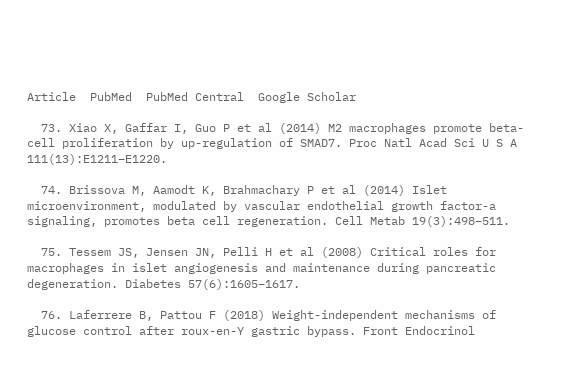Article  PubMed  PubMed Central  Google Scholar

  73. Xiao X, Gaffar I, Guo P et al (2014) M2 macrophages promote beta-cell proliferation by up-regulation of SMAD7. Proc Natl Acad Sci U S A 111(13):E1211–E1220.

  74. Brissova M, Aamodt K, Brahmachary P et al (2014) Islet microenvironment, modulated by vascular endothelial growth factor-a signaling, promotes beta cell regeneration. Cell Metab 19(3):498–511.

  75. Tessem JS, Jensen JN, Pelli H et al (2008) Critical roles for macrophages in islet angiogenesis and maintenance during pancreatic degeneration. Diabetes 57(6):1605–1617.

  76. Laferrere B, Pattou F (2018) Weight-independent mechanisms of glucose control after roux-en-Y gastric bypass. Front Endocrinol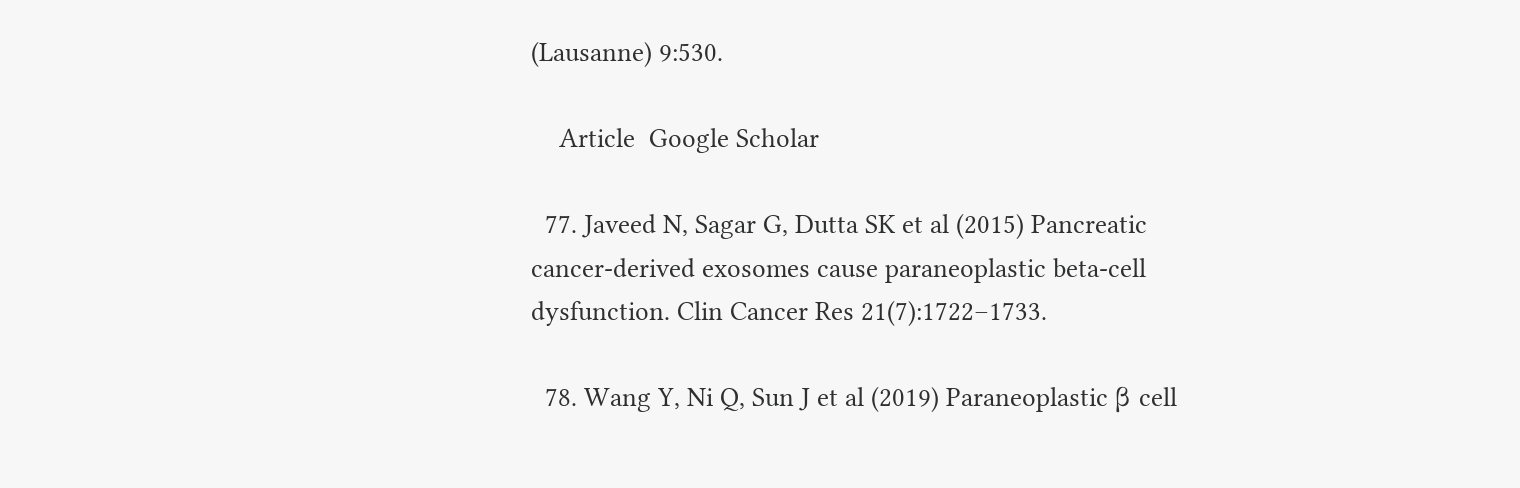(Lausanne) 9:530.

    Article  Google Scholar

  77. Javeed N, Sagar G, Dutta SK et al (2015) Pancreatic cancer-derived exosomes cause paraneoplastic beta-cell dysfunction. Clin Cancer Res 21(7):1722–1733.

  78. Wang Y, Ni Q, Sun J et al (2019) Paraneoplastic β cell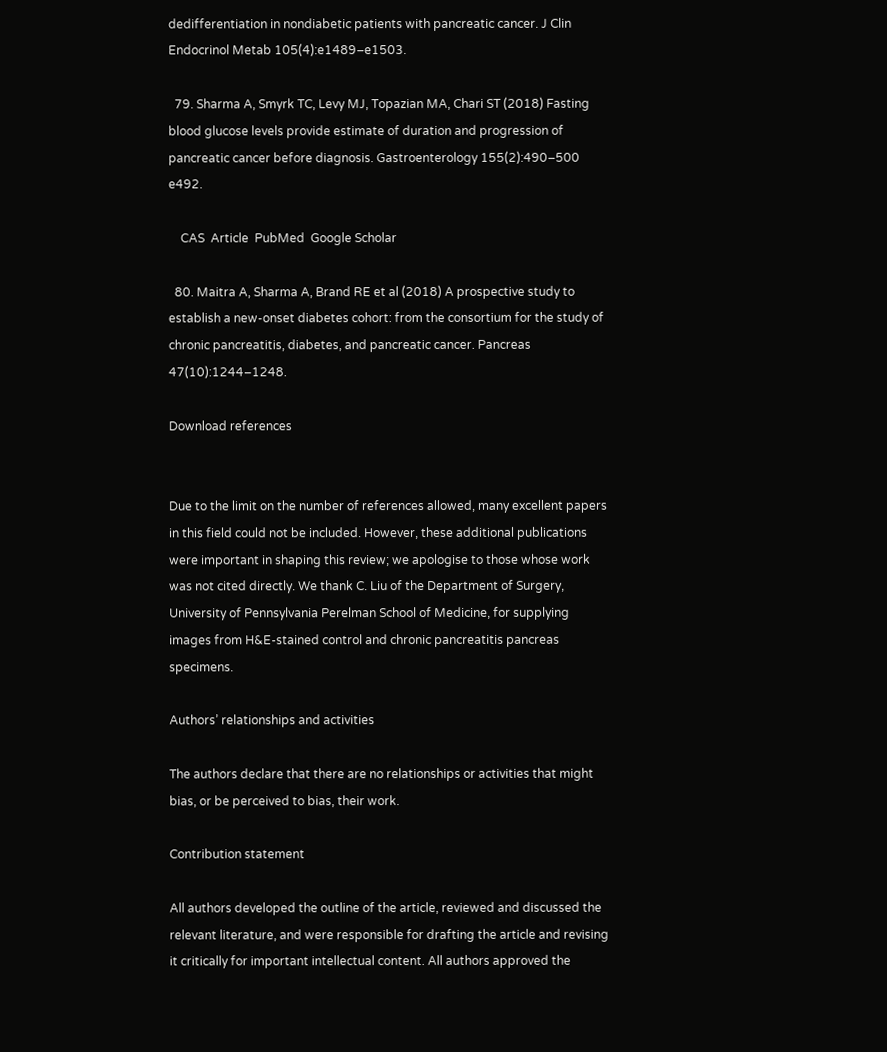dedifferentiation in nondiabetic patients with pancreatic cancer. J Clin Endocrinol Metab 105(4):e1489–e1503.

  79. Sharma A, Smyrk TC, Levy MJ, Topazian MA, Chari ST (2018) Fasting blood glucose levels provide estimate of duration and progression of pancreatic cancer before diagnosis. Gastroenterology 155(2):490–500 e492.

    CAS  Article  PubMed  Google Scholar

  80. Maitra A, Sharma A, Brand RE et al (2018) A prospective study to establish a new-onset diabetes cohort: from the consortium for the study of chronic pancreatitis, diabetes, and pancreatic cancer. Pancreas 47(10):1244–1248.

Download references


Due to the limit on the number of references allowed, many excellent papers in this field could not be included. However, these additional publications were important in shaping this review; we apologise to those whose work was not cited directly. We thank C. Liu of the Department of Surgery, University of Pennsylvania Perelman School of Medicine, for supplying images from H&E-stained control and chronic pancreatitis pancreas specimens.

Authors’ relationships and activities

The authors declare that there are no relationships or activities that might bias, or be perceived to bias, their work.

Contribution statement

All authors developed the outline of the article, reviewed and discussed the relevant literature, and were responsible for drafting the article and revising it critically for important intellectual content. All authors approved the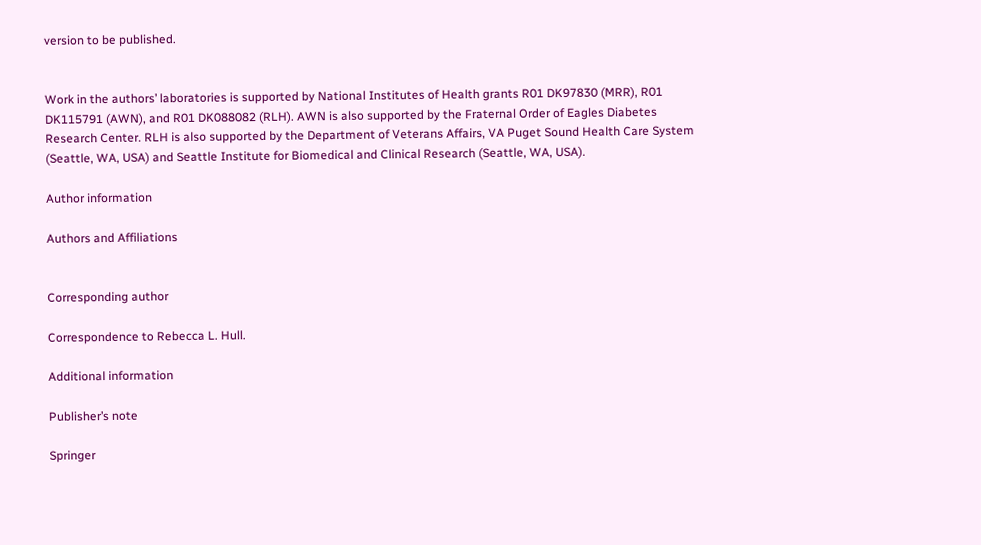version to be published.


Work in the authors’ laboratories is supported by National Institutes of Health grants R01 DK97830 (MRR), R01 DK115791 (AWN), and R01 DK088082 (RLH). AWN is also supported by the Fraternal Order of Eagles Diabetes Research Center. RLH is also supported by the Department of Veterans Affairs, VA Puget Sound Health Care System (Seattle, WA, USA) and Seattle Institute for Biomedical and Clinical Research (Seattle, WA, USA).

Author information

Authors and Affiliations


Corresponding author

Correspondence to Rebecca L. Hull.

Additional information

Publisher’s note

Springer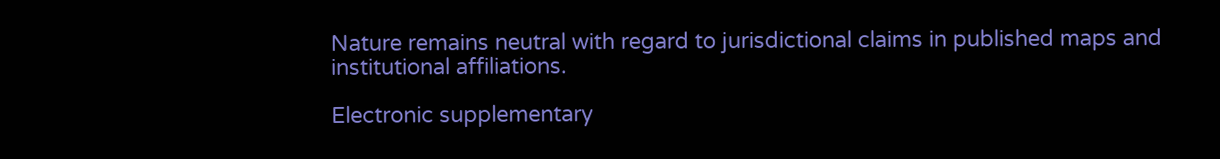Nature remains neutral with regard to jurisdictional claims in published maps and institutional affiliations.

Electronic supplementary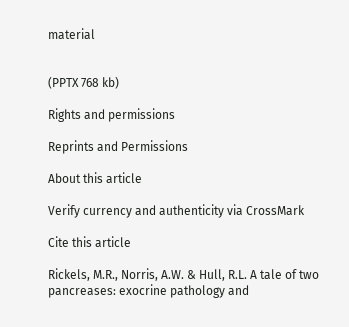material


(PPTX 768 kb)

Rights and permissions

Reprints and Permissions

About this article

Verify currency and authenticity via CrossMark

Cite this article

Rickels, M.R., Norris, A.W. & Hull, R.L. A tale of two pancreases: exocrine pathology and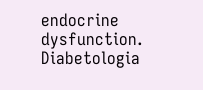endocrine dysfunction. Diabetologia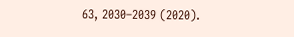63, 2030–2039 (2020).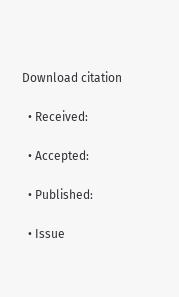Download citation

  • Received:

  • Accepted:

  • Published:

  • Issue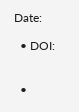Date:

  • DOI:


  •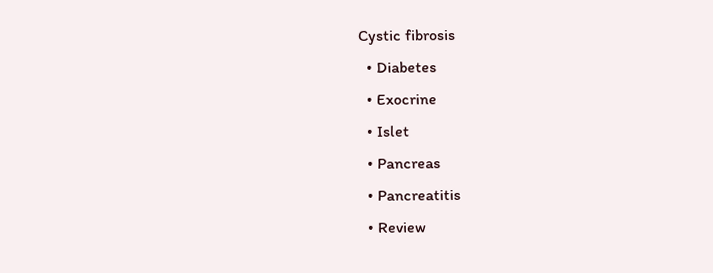Cystic fibrosis
  • Diabetes
  • Exocrine
  • Islet
  • Pancreas
  • Pancreatitis
  • Review